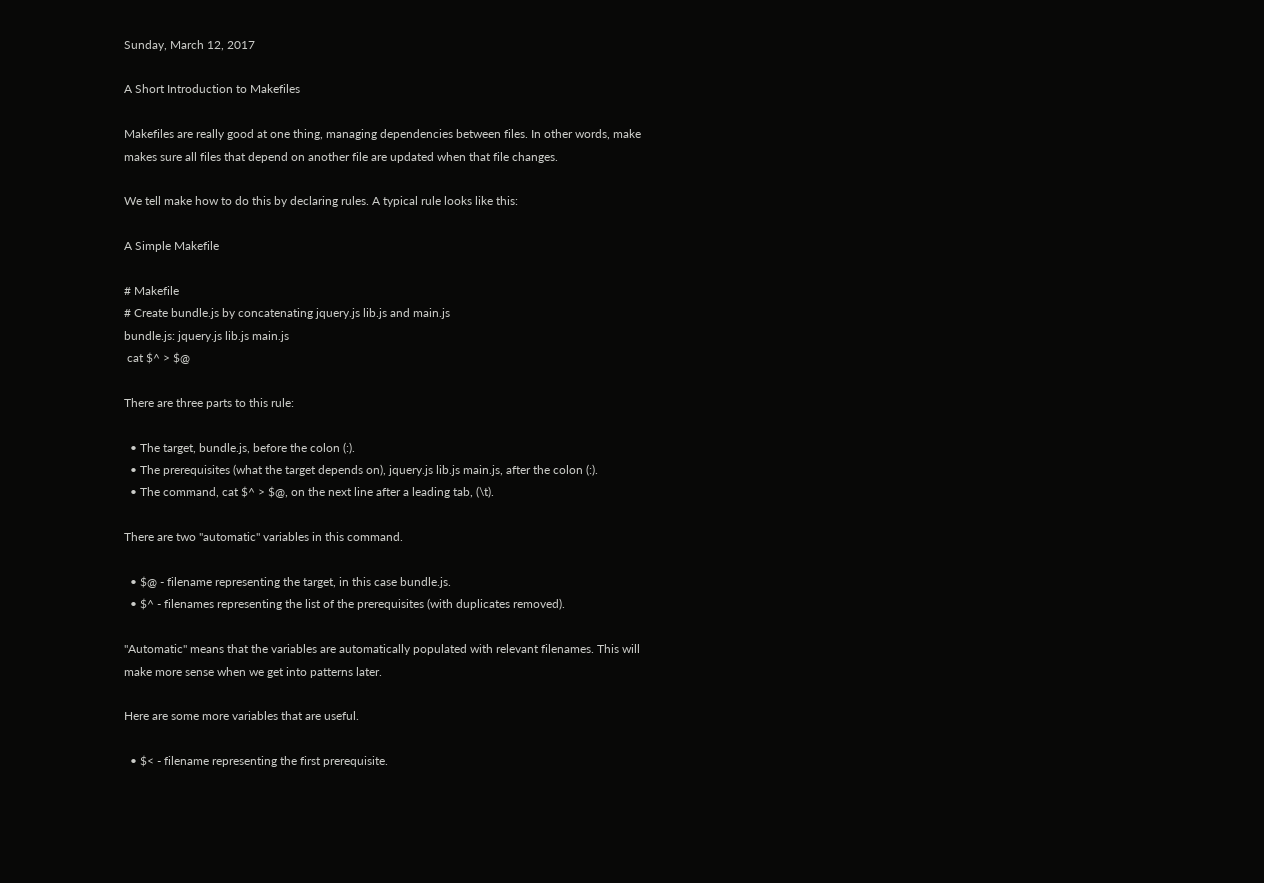Sunday, March 12, 2017

A Short Introduction to Makefiles

Makefiles are really good at one thing, managing dependencies between files. In other words, make makes sure all files that depend on another file are updated when that file changes.

We tell make how to do this by declaring rules. A typical rule looks like this:

A Simple Makefile

# Makefile
# Create bundle.js by concatenating jquery.js lib.js and main.js
bundle.js: jquery.js lib.js main.js
 cat $^ > $@

There are three parts to this rule:

  • The target, bundle.js, before the colon (:).
  • The prerequisites (what the target depends on), jquery.js lib.js main.js, after the colon (:).
  • The command, cat $^ > $@, on the next line after a leading tab, (\t).

There are two "automatic" variables in this command.

  • $@ - filename representing the target, in this case bundle.js.
  • $^ - filenames representing the list of the prerequisites (with duplicates removed).

"Automatic" means that the variables are automatically populated with relevant filenames. This will make more sense when we get into patterns later.

Here are some more variables that are useful.

  • $< - filename representing the first prerequisite.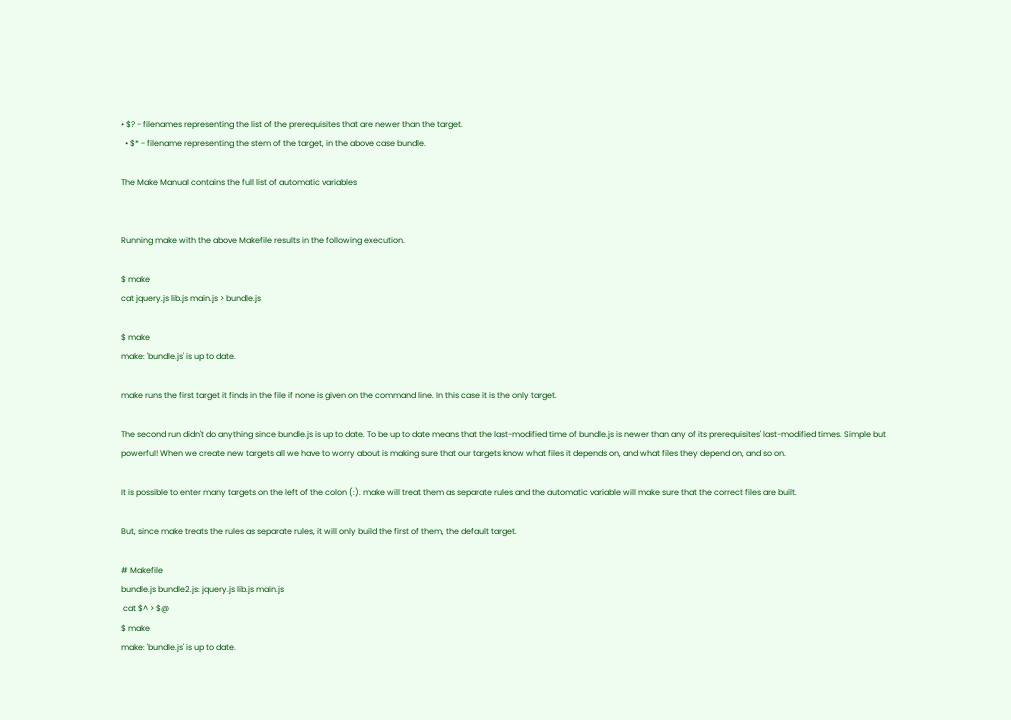• $? - filenames representing the list of the prerequisites that are newer than the target.
  • $* - filename representing the stem of the target, in the above case bundle.

The Make Manual contains the full list of automatic variables


Running make with the above Makefile results in the following execution.

$ make
cat jquery.js lib.js main.js > bundle.js

$ make
make: 'bundle.js' is up to date.

make runs the first target it finds in the file if none is given on the command line. In this case it is the only target.

The second run didn't do anything since bundle.js is up to date. To be up to date means that the last-modified time of bundle.js is newer than any of its prerequisites' last-modified times. Simple but powerful! When we create new targets all we have to worry about is making sure that our targets know what files it depends on, and what files they depend on, and so on.

It is possible to enter many targets on the left of the colon (:). make will treat them as separate rules and the automatic variable will make sure that the correct files are built.

But, since make treats the rules as separate rules, it will only build the first of them, the default target.

# Makefile
bundle.js bundle2.js: jquery.js lib.js main.js
 cat $^ > $@
$ make
make: 'bundle.js' is up to date.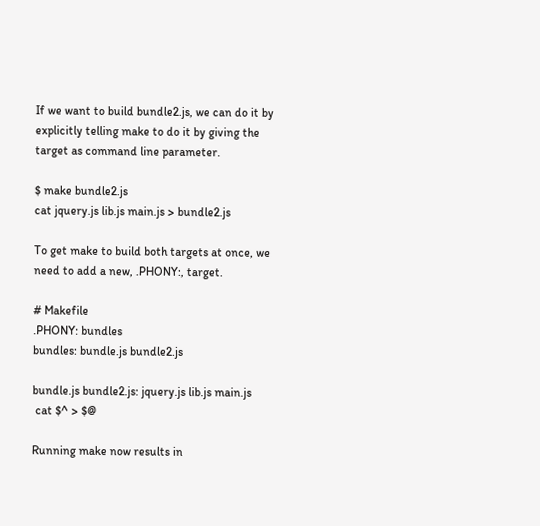If we want to build bundle2.js, we can do it by explicitly telling make to do it by giving the target as command line parameter.

$ make bundle2.js
cat jquery.js lib.js main.js > bundle2.js

To get make to build both targets at once, we need to add a new, .PHONY:, target.

# Makefile
.PHONY: bundles
bundles: bundle.js bundle2.js

bundle.js bundle2.js: jquery.js lib.js main.js
 cat $^ > $@

Running make now results in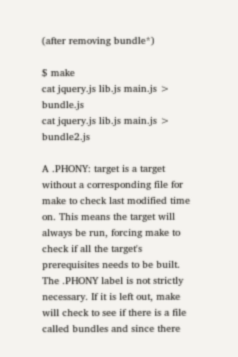(after removing bundle*)

$ make
cat jquery.js lib.js main.js > bundle.js
cat jquery.js lib.js main.js > bundle2.js

A .PHONY: target is a target without a corresponding file for make to check last modified time on. This means the target will always be run, forcing make to check if all the target's prerequisites needs to be built. The .PHONY label is not strictly necessary. If it is left out, make will check to see if there is a file called bundles and since there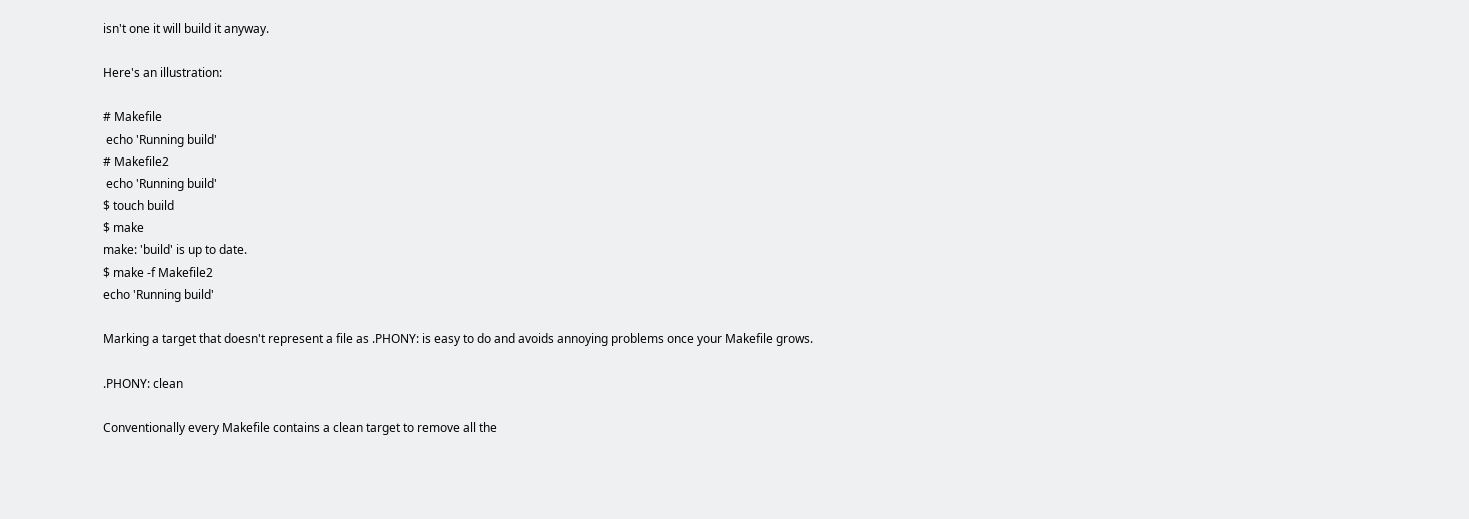isn't one it will build it anyway.

Here's an illustration:

# Makefile
 echo 'Running build'
# Makefile2
 echo 'Running build'
$ touch build
$ make
make: 'build' is up to date.
$ make -f Makefile2
echo 'Running build'

Marking a target that doesn't represent a file as .PHONY: is easy to do and avoids annoying problems once your Makefile grows.

.PHONY: clean

Conventionally every Makefile contains a clean target to remove all the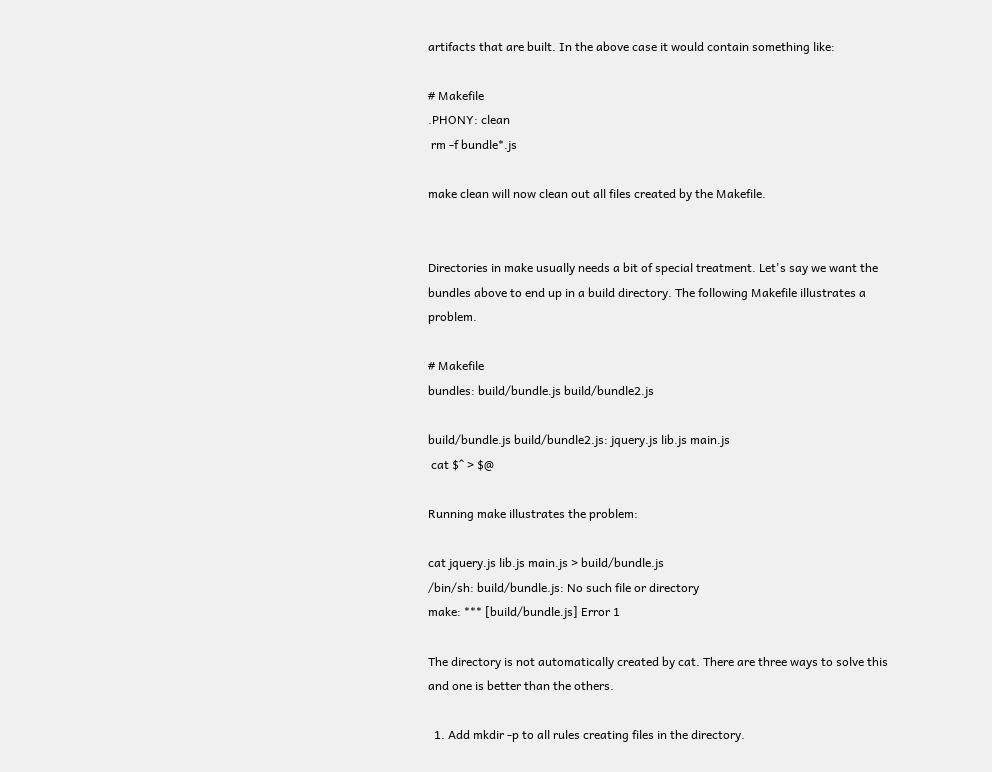artifacts that are built. In the above case it would contain something like:

# Makefile
.PHONY: clean
 rm -f bundle*.js

make clean will now clean out all files created by the Makefile.


Directories in make usually needs a bit of special treatment. Let's say we want the bundles above to end up in a build directory. The following Makefile illustrates a problem.

# Makefile
bundles: build/bundle.js build/bundle2.js

build/bundle.js build/bundle2.js: jquery.js lib.js main.js
 cat $^ > $@

Running make illustrates the problem:

cat jquery.js lib.js main.js > build/bundle.js
/bin/sh: build/bundle.js: No such file or directory
make: *** [build/bundle.js] Error 1

The directory is not automatically created by cat. There are three ways to solve this and one is better than the others.

  1. Add mkdir -p to all rules creating files in the directory.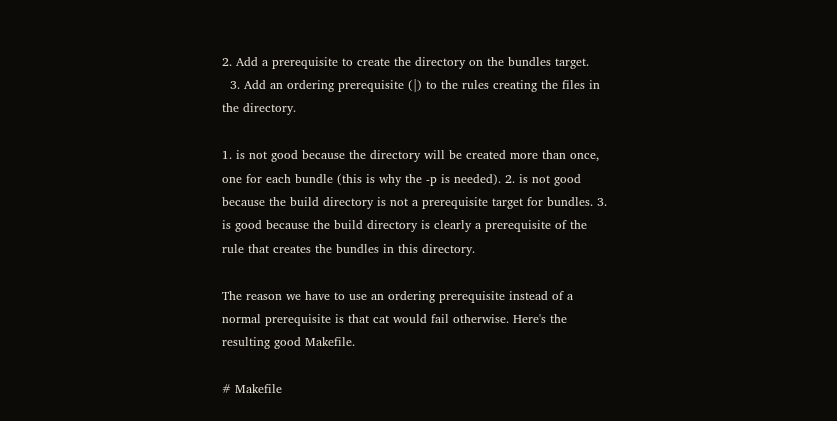2. Add a prerequisite to create the directory on the bundles target.
  3. Add an ordering prerequisite (|) to the rules creating the files in the directory.

1. is not good because the directory will be created more than once, one for each bundle (this is why the -p is needed). 2. is not good because the build directory is not a prerequisite target for bundles. 3. is good because the build directory is clearly a prerequisite of the rule that creates the bundles in this directory.

The reason we have to use an ordering prerequisite instead of a normal prerequisite is that cat would fail otherwise. Here's the resulting good Makefile.

# Makefile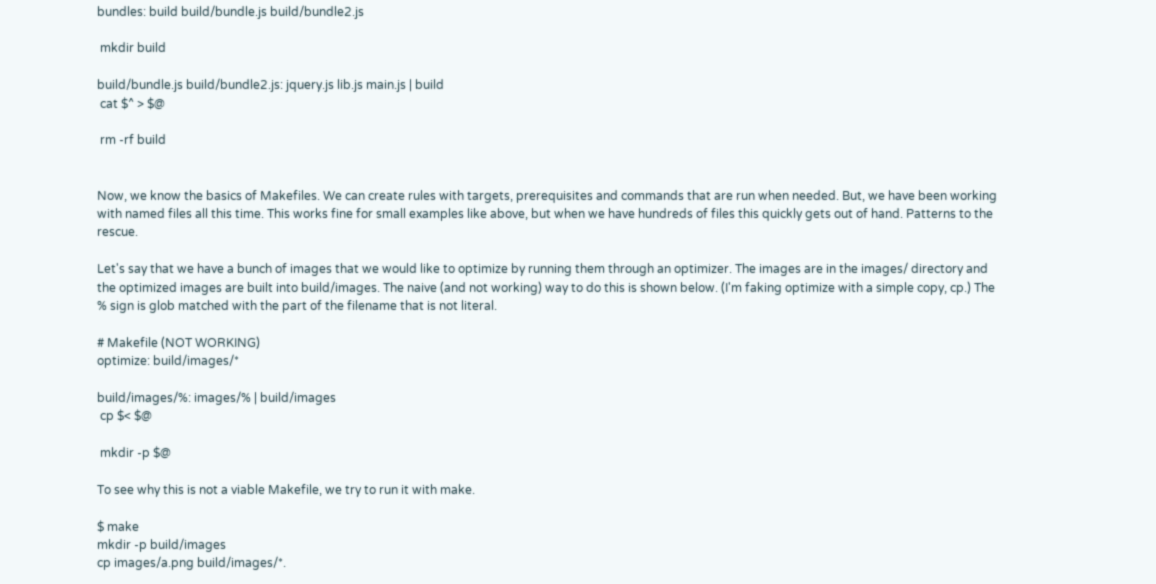bundles: build build/bundle.js build/bundle2.js

 mkdir build

build/bundle.js build/bundle2.js: jquery.js lib.js main.js | build
 cat $^ > $@

 rm -rf build


Now, we know the basics of Makefiles. We can create rules with targets, prerequisites and commands that are run when needed. But, we have been working with named files all this time. This works fine for small examples like above, but when we have hundreds of files this quickly gets out of hand. Patterns to the rescue.

Let's say that we have a bunch of images that we would like to optimize by running them through an optimizer. The images are in the images/ directory and the optimized images are built into build/images. The naive (and not working) way to do this is shown below. (I'm faking optimize with a simple copy, cp.) The % sign is glob matched with the part of the filename that is not literal.

# Makefile (NOT WORKING)
optimize: build/images/*

build/images/%: images/% | build/images
 cp $< $@

 mkdir -p $@

To see why this is not a viable Makefile, we try to run it with make.

$ make
mkdir -p build/images
cp images/a.png build/images/*.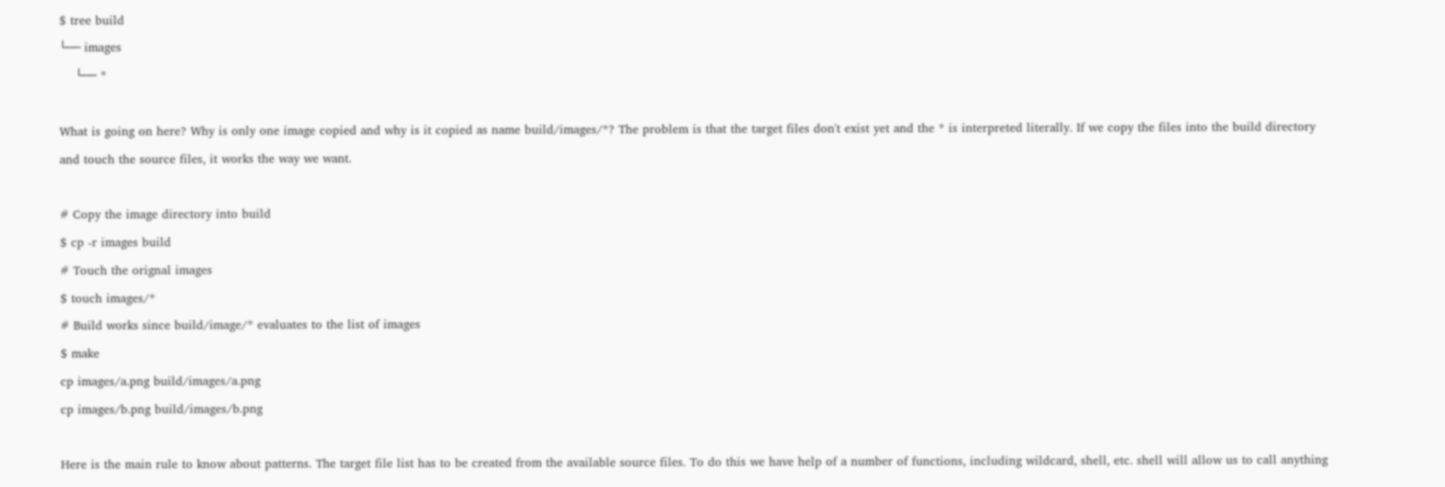$ tree build
└── images
    └── *

What is going on here? Why is only one image copied and why is it copied as name build/images/*? The problem is that the target files don't exist yet and the * is interpreted literally. If we copy the files into the build directory and touch the source files, it works the way we want.

# Copy the image directory into build
$ cp -r images build
# Touch the orignal images
$ touch images/*
# Build works since build/image/* evaluates to the list of images
$ make
cp images/a.png build/images/a.png
cp images/b.png build/images/b.png

Here is the main rule to know about patterns. The target file list has to be created from the available source files. To do this we have help of a number of functions, including wildcard, shell, etc. shell will allow us to call anything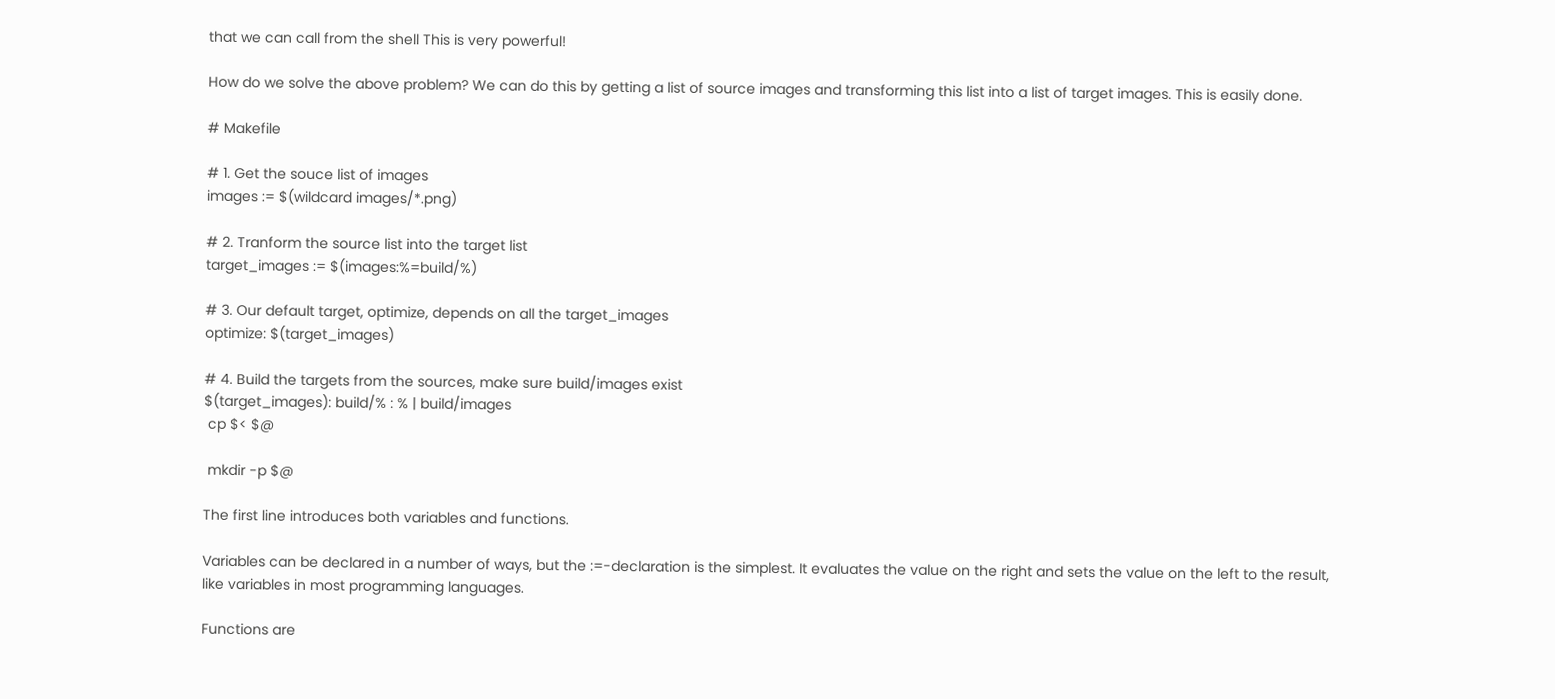that we can call from the shell This is very powerful!

How do we solve the above problem? We can do this by getting a list of source images and transforming this list into a list of target images. This is easily done.

# Makefile

# 1. Get the souce list of images
images := $(wildcard images/*.png)

# 2. Tranform the source list into the target list
target_images := $(images:%=build/%)

# 3. Our default target, optimize, depends on all the target_images
optimize: $(target_images)

# 4. Build the targets from the sources, make sure build/images exist
$(target_images): build/% : % | build/images
 cp $< $@

 mkdir -p $@

The first line introduces both variables and functions.

Variables can be declared in a number of ways, but the :=-declaration is the simplest. It evaluates the value on the right and sets the value on the left to the result, like variables in most programming languages.

Functions are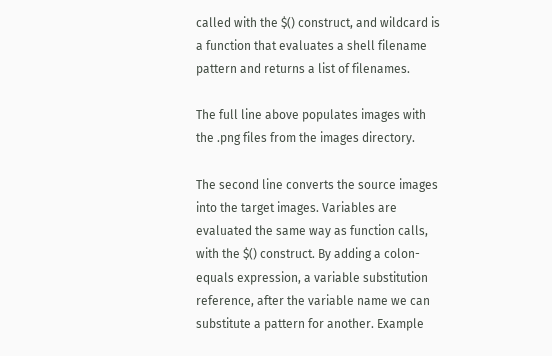called with the $() construct, and wildcard is a function that evaluates a shell filename pattern and returns a list of filenames.

The full line above populates images with the .png files from the images directory.

The second line converts the source images into the target images. Variables are evaluated the same way as function calls, with the $() construct. By adding a colon-equals expression, a variable substitution reference, after the variable name we can substitute a pattern for another. Example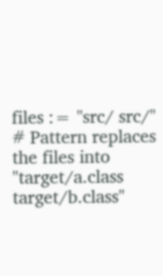files := "src/ src/"
# Pattern replaces the files into "target/a.class target/b.class"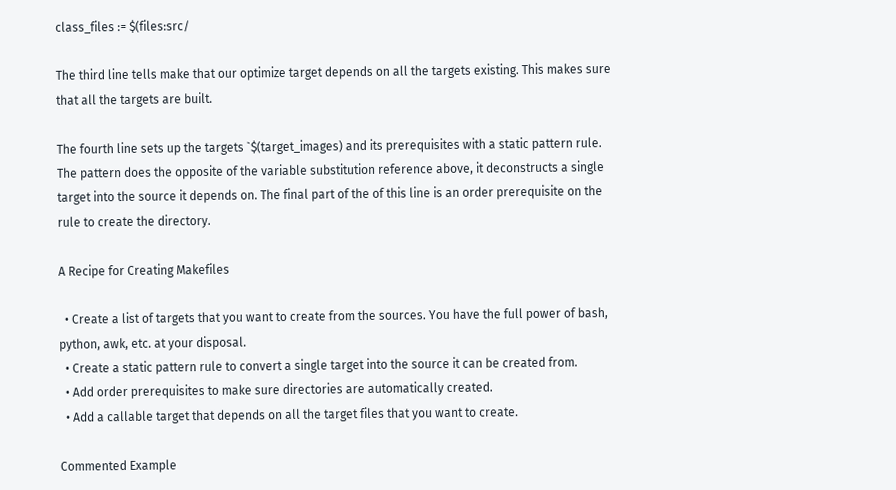class_files := $(files:src/

The third line tells make that our optimize target depends on all the targets existing. This makes sure that all the targets are built.

The fourth line sets up the targets `$(target_images) and its prerequisites with a static pattern rule. The pattern does the opposite of the variable substitution reference above, it deconstructs a single target into the source it depends on. The final part of the of this line is an order prerequisite on the rule to create the directory.

A Recipe for Creating Makefiles

  • Create a list of targets that you want to create from the sources. You have the full power of bash, python, awk, etc. at your disposal.
  • Create a static pattern rule to convert a single target into the source it can be created from.
  • Add order prerequisites to make sure directories are automatically created.
  • Add a callable target that depends on all the target files that you want to create.

Commented Example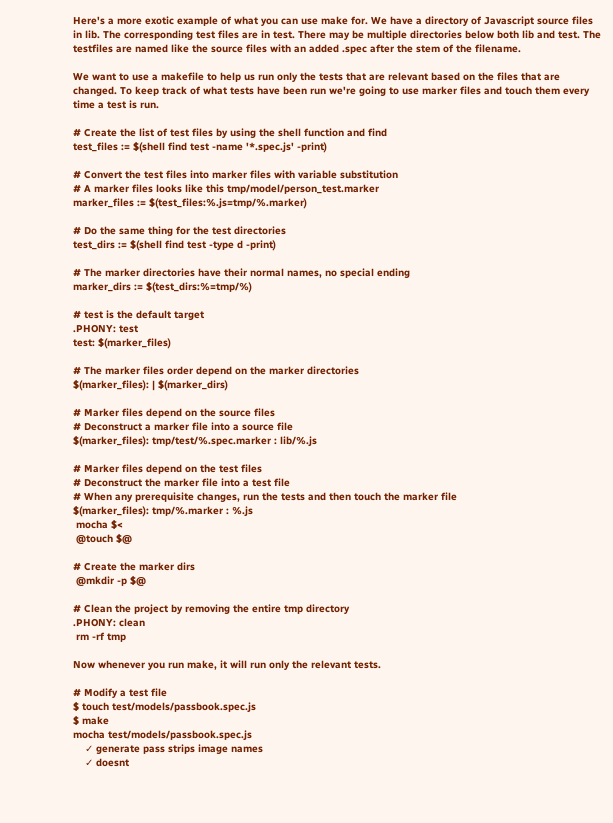Here's a more exotic example of what you can use make for. We have a directory of Javascript source files in lib. The corresponding test files are in test. There may be multiple directories below both lib and test. The testfiles are named like the source files with an added .spec after the stem of the filename.

We want to use a makefile to help us run only the tests that are relevant based on the files that are changed. To keep track of what tests have been run we're going to use marker files and touch them every time a test is run.

# Create the list of test files by using the shell function and find
test_files := $(shell find test -name '*.spec.js' -print)

# Convert the test files into marker files with variable substitution
# A marker files looks like this tmp/model/person_test.marker
marker_files := $(test_files:%.js=tmp/%.marker)

# Do the same thing for the test directories
test_dirs := $(shell find test -type d -print)

# The marker directories have their normal names, no special ending
marker_dirs := $(test_dirs:%=tmp/%)

# test is the default target
.PHONY: test
test: $(marker_files)

# The marker files order depend on the marker directories
$(marker_files): | $(marker_dirs)

# Marker files depend on the source files
# Deconstruct a marker file into a source file
$(marker_files): tmp/test/%.spec.marker : lib/%.js

# Marker files depend on the test files
# Deconstruct the marker file into a test file
# When any prerequisite changes, run the tests and then touch the marker file
$(marker_files): tmp/%.marker : %.js
 mocha $<
 @touch $@

# Create the marker dirs
 @mkdir -p $@

# Clean the project by removing the entire tmp directory
.PHONY: clean
 rm -rf tmp

Now whenever you run make, it will run only the relevant tests.

# Modify a test file
$ touch test/models/passbook.spec.js
$ make
mocha test/models/passbook.spec.js
    ✓ generate pass strips image names
    ✓ doesnt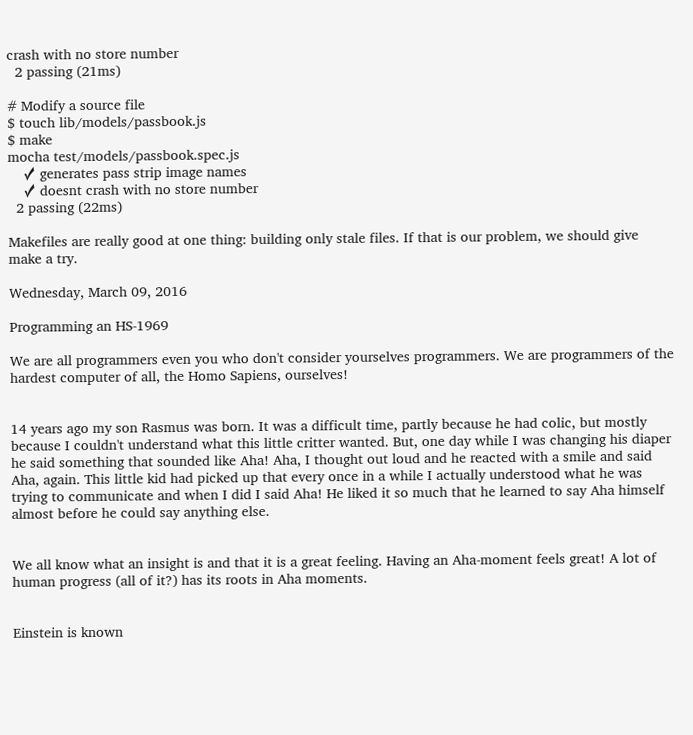crash with no store number
  2 passing (21ms)

# Modify a source file
$ touch lib/models/passbook.js
$ make
mocha test/models/passbook.spec.js
    ✓ generates pass strip image names
    ✓ doesnt crash with no store number
  2 passing (22ms)

Makefiles are really good at one thing: building only stale files. If that is our problem, we should give make a try.

Wednesday, March 09, 2016

Programming an HS-1969

We are all programmers even you who don't consider yourselves programmers. We are programmers of the hardest computer of all, the Homo Sapiens, ourselves!


14 years ago my son Rasmus was born. It was a difficult time, partly because he had colic, but mostly because I couldn't understand what this little critter wanted. But, one day while I was changing his diaper he said something that sounded like Aha! Aha, I thought out loud and he reacted with a smile and said Aha, again. This little kid had picked up that every once in a while I actually understood what he was trying to communicate and when I did I said Aha! He liked it so much that he learned to say Aha himself almost before he could say anything else.


We all know what an insight is and that it is a great feeling. Having an Aha-moment feels great! A lot of human progress (all of it?) has its roots in Aha moments.


Einstein is known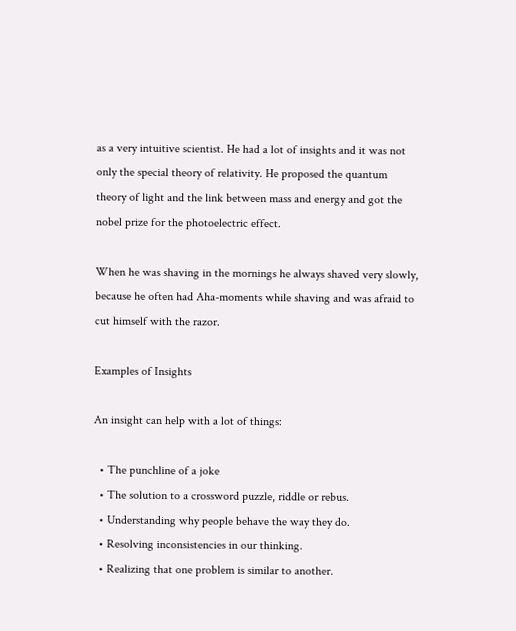as a very intuitive scientist. He had a lot of insights and it was not only the special theory of relativity. He proposed the quantum theory of light and the link between mass and energy and got the nobel prize for the photoelectric effect.

When he was shaving in the mornings he always shaved very slowly, because he often had Aha-moments while shaving and was afraid to cut himself with the razor.

Examples of Insights

An insight can help with a lot of things:

  • The punchline of a joke
  • The solution to a crossword puzzle, riddle or rebus.
  • Understanding why people behave the way they do.
  • Resolving inconsistencies in our thinking.
  • Realizing that one problem is similar to another.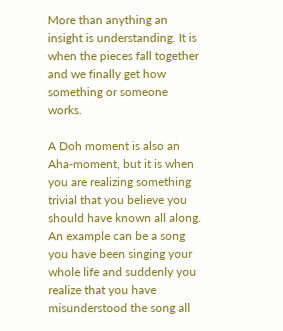More than anything an insight is understanding. It is when the pieces fall together and we finally get how something or someone works.

A Doh moment is also an Aha-moment, but it is when you are realizing something trivial that you believe you should have known all along. An example can be a song you have been singing your whole life and suddenly you realize that you have misunderstood the song all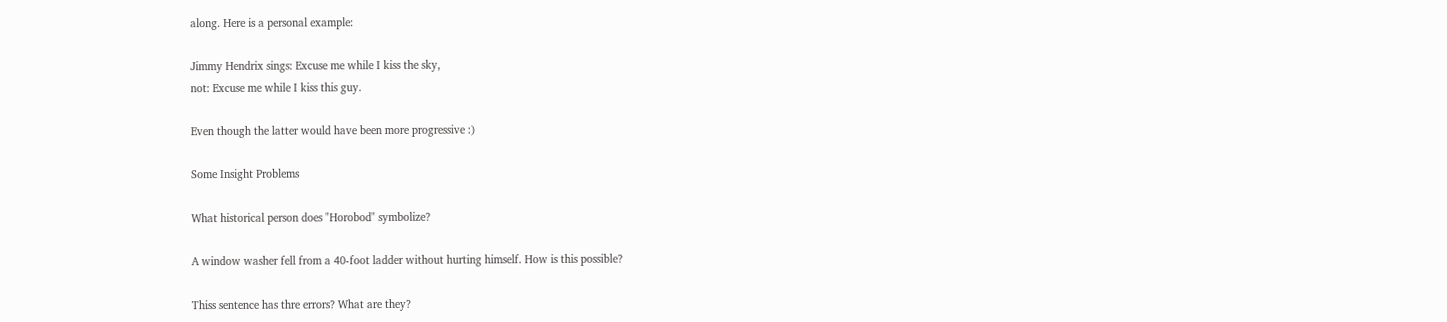along. Here is a personal example:

Jimmy Hendrix sings: Excuse me while I kiss the sky,
not: Excuse me while I kiss this guy.

Even though the latter would have been more progressive :)

Some Insight Problems

What historical person does "Horobod" symbolize?

A window washer fell from a 40-foot ladder without hurting himself. How is this possible?

Thiss sentence has thre errors? What are they?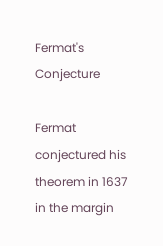Fermat's Conjecture

Fermat conjectured his theorem in 1637 in the margin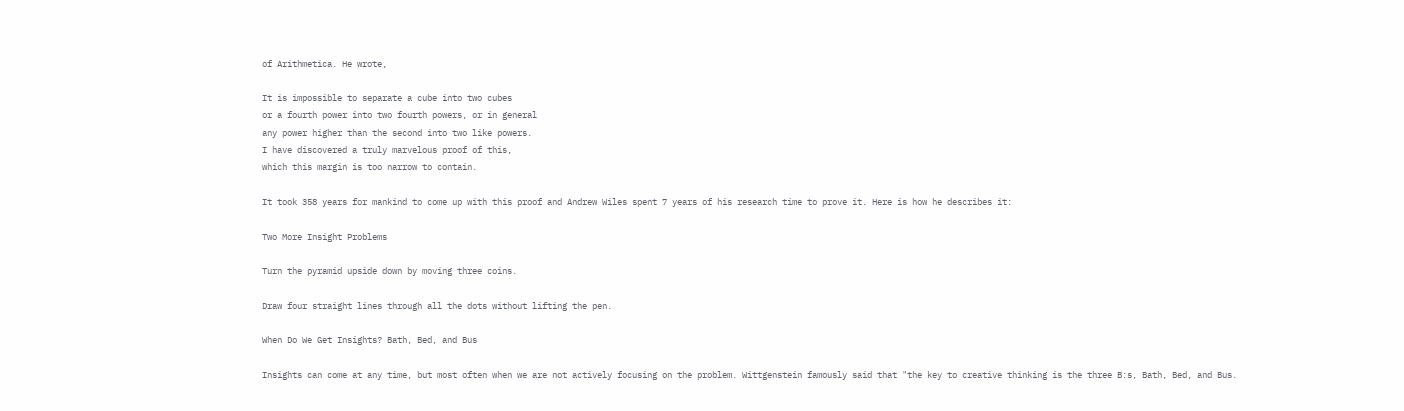of Arithmetica. He wrote,

It is impossible to separate a cube into two cubes
or a fourth power into two fourth powers, or in general
any power higher than the second into two like powers.
I have discovered a truly marvelous proof of this,
which this margin is too narrow to contain.

It took 358 years for mankind to come up with this proof and Andrew Wiles spent 7 years of his research time to prove it. Here is how he describes it:

Two More Insight Problems

Turn the pyramid upside down by moving three coins.

Draw four straight lines through all the dots without lifting the pen.

When Do We Get Insights? Bath, Bed, and Bus

Insights can come at any time, but most often when we are not actively focusing on the problem. Wittgenstein famously said that "the key to creative thinking is the three B:s, Bath, Bed, and Bus.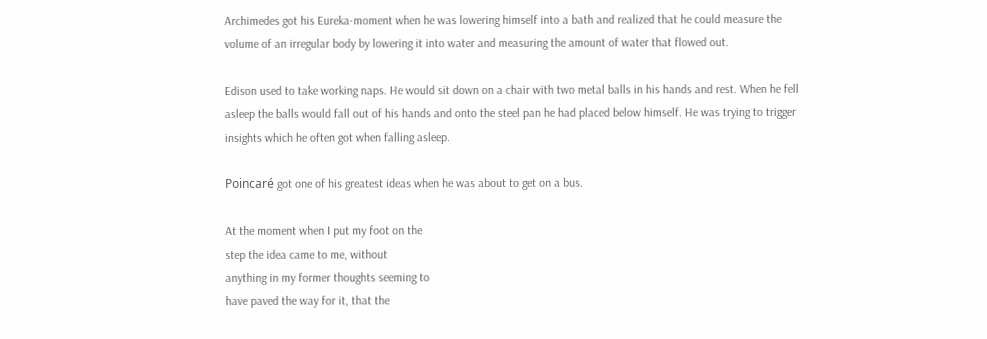Archimedes got his Eureka-moment when he was lowering himself into a bath and realized that he could measure the volume of an irregular body by lowering it into water and measuring the amount of water that flowed out.

Edison used to take working naps. He would sit down on a chair with two metal balls in his hands and rest. When he fell asleep the balls would fall out of his hands and onto the steel pan he had placed below himself. He was trying to trigger insights which he often got when falling asleep.

Poincaré got one of his greatest ideas when he was about to get on a bus.

At the moment when I put my foot on the
step the idea came to me, without
anything in my former thoughts seeming to
have paved the way for it, that the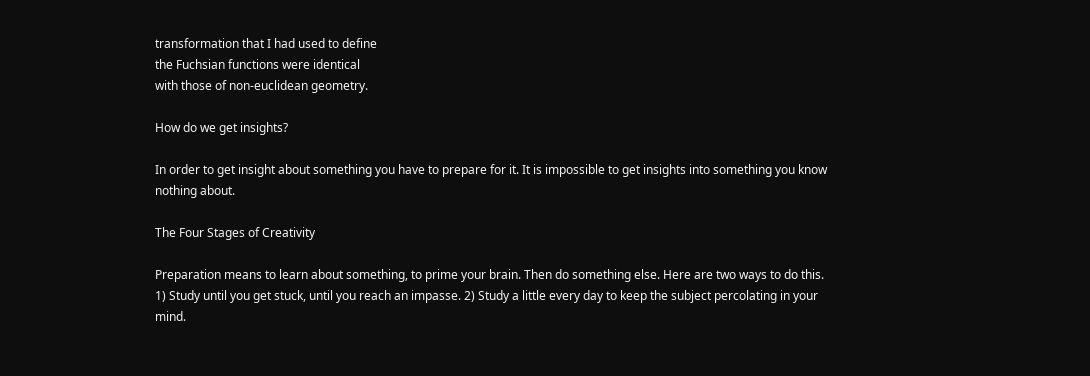transformation that I had used to define
the Fuchsian functions were identical
with those of non-euclidean geometry.

How do we get insights?

In order to get insight about something you have to prepare for it. It is impossible to get insights into something you know nothing about.

The Four Stages of Creativity

Preparation means to learn about something, to prime your brain. Then do something else. Here are two ways to do this. 1) Study until you get stuck, until you reach an impasse. 2) Study a little every day to keep the subject percolating in your mind.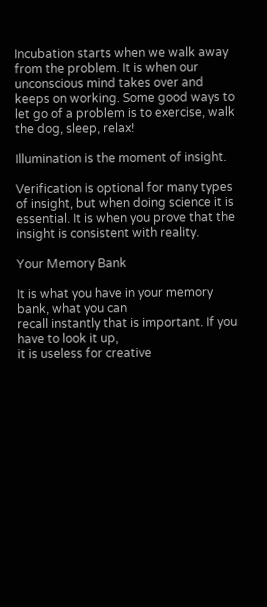Incubation starts when we walk away from the problem. It is when our unconscious mind takes over and keeps on working. Some good ways to let go of a problem is to exercise, walk the dog, sleep, relax!

Illumination is the moment of insight.

Verification is optional for many types of insight, but when doing science it is essential. It is when you prove that the insight is consistent with reality.

Your Memory Bank

It is what you have in your memory bank, what you can
recall instantly that is important. If you have to look it up,
it is useless for creative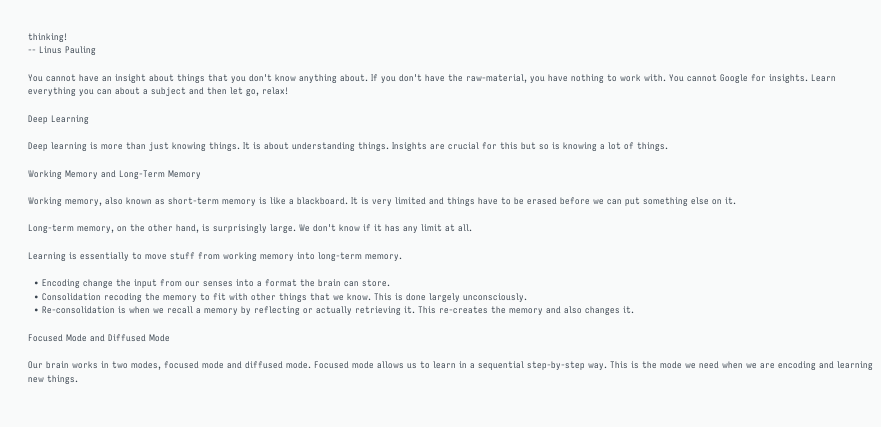thinking!
-- Linus Pauling

You cannot have an insight about things that you don't know anything about. If you don't have the raw-material, you have nothing to work with. You cannot Google for insights. Learn everything you can about a subject and then let go, relax!

Deep Learning

Deep learning is more than just knowing things. It is about understanding things. Insights are crucial for this but so is knowing a lot of things.

Working Memory and Long-Term Memory

Working memory, also known as short-term memory is like a blackboard. It is very limited and things have to be erased before we can put something else on it.

Long-term memory, on the other hand, is surprisingly large. We don't know if it has any limit at all.

Learning is essentially to move stuff from working memory into long-term memory.

  • Encoding change the input from our senses into a format the brain can store.
  • Consolidation recoding the memory to fit with other things that we know. This is done largely unconsciously.
  • Re-consolidation is when we recall a memory by reflecting or actually retrieving it. This re-creates the memory and also changes it.

Focused Mode and Diffused Mode

Our brain works in two modes, focused mode and diffused mode. Focused mode allows us to learn in a sequential step-by-step way. This is the mode we need when we are encoding and learning new things.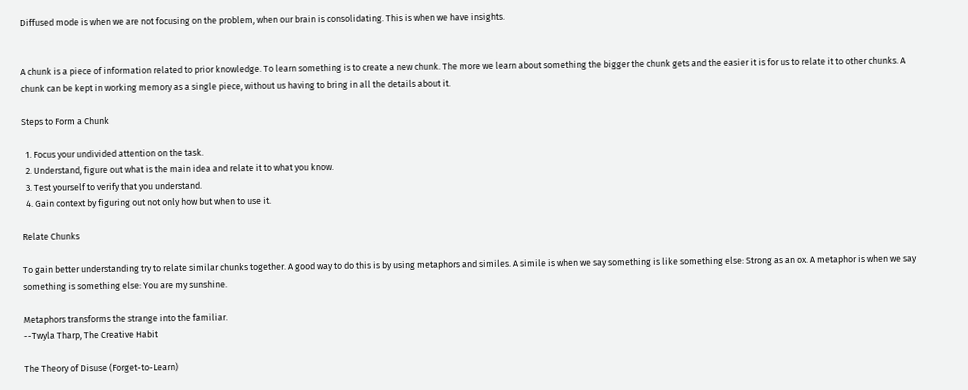Diffused mode is when we are not focusing on the problem, when our brain is consolidating. This is when we have insights.


A chunk is a piece of information related to prior knowledge. To learn something is to create a new chunk. The more we learn about something the bigger the chunk gets and the easier it is for us to relate it to other chunks. A chunk can be kept in working memory as a single piece, without us having to bring in all the details about it.

Steps to Form a Chunk

  1. Focus your undivided attention on the task.
  2. Understand, figure out what is the main idea and relate it to what you know.
  3. Test yourself to verify that you understand.
  4. Gain context by figuring out not only how but when to use it.

Relate Chunks

To gain better understanding try to relate similar chunks together. A good way to do this is by using metaphors and similes. A simile is when we say something is like something else: Strong as an ox. A metaphor is when we say something is something else: You are my sunshine.

Metaphors transforms the strange into the familiar.
--Twyla Tharp, The Creative Habit

The Theory of Disuse (Forget-to-Learn)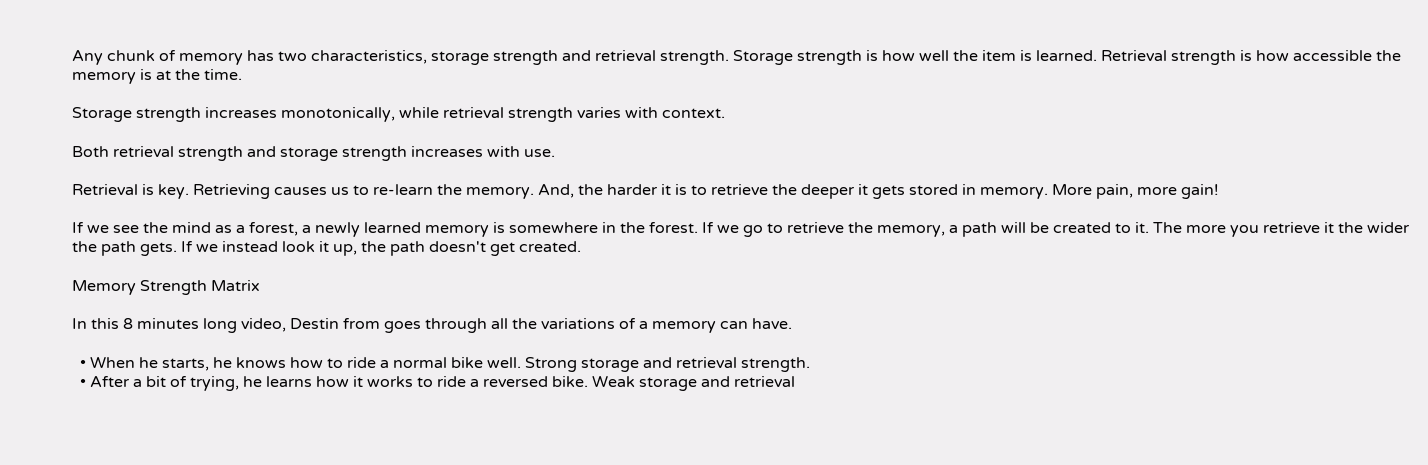Any chunk of memory has two characteristics, storage strength and retrieval strength. Storage strength is how well the item is learned. Retrieval strength is how accessible the memory is at the time.

Storage strength increases monotonically, while retrieval strength varies with context.

Both retrieval strength and storage strength increases with use.

Retrieval is key. Retrieving causes us to re-learn the memory. And, the harder it is to retrieve the deeper it gets stored in memory. More pain, more gain!

If we see the mind as a forest, a newly learned memory is somewhere in the forest. If we go to retrieve the memory, a path will be created to it. The more you retrieve it the wider the path gets. If we instead look it up, the path doesn't get created.

Memory Strength Matrix

In this 8 minutes long video, Destin from goes through all the variations of a memory can have.

  • When he starts, he knows how to ride a normal bike well. Strong storage and retrieval strength.
  • After a bit of trying, he learns how it works to ride a reversed bike. Weak storage and retrieval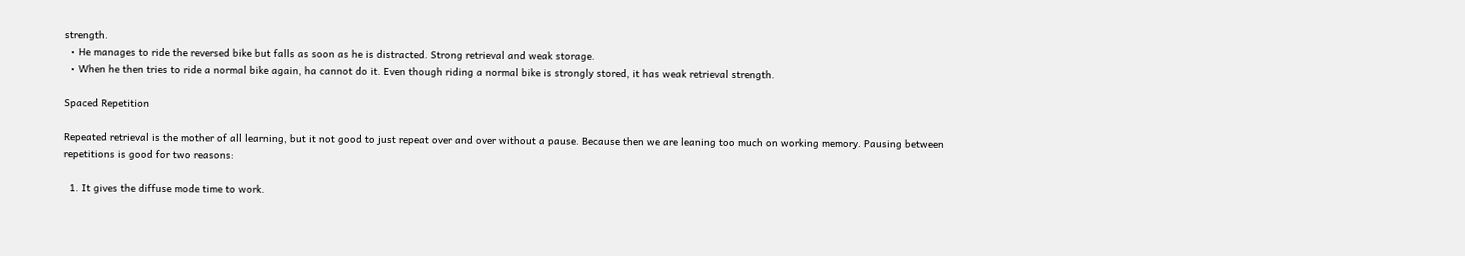strength.
  • He manages to ride the reversed bike but falls as soon as he is distracted. Strong retrieval and weak storage.
  • When he then tries to ride a normal bike again, ha cannot do it. Even though riding a normal bike is strongly stored, it has weak retrieval strength.

Spaced Repetition

Repeated retrieval is the mother of all learning, but it not good to just repeat over and over without a pause. Because then we are leaning too much on working memory. Pausing between repetitions is good for two reasons:

  1. It gives the diffuse mode time to work.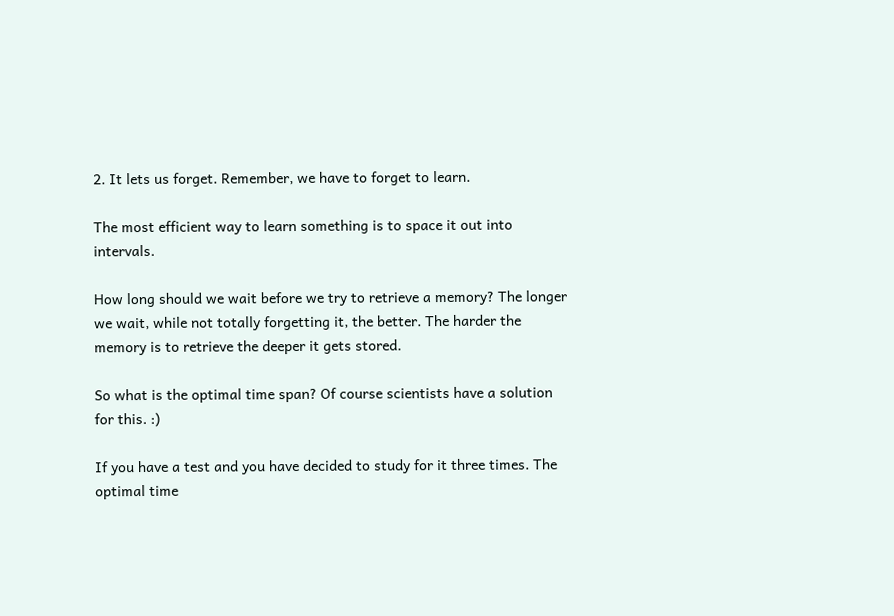2. It lets us forget. Remember, we have to forget to learn.

The most efficient way to learn something is to space it out into intervals.

How long should we wait before we try to retrieve a memory? The longer we wait, while not totally forgetting it, the better. The harder the memory is to retrieve the deeper it gets stored.

So what is the optimal time span? Of course scientists have a solution for this. :)

If you have a test and you have decided to study for it three times. The optimal time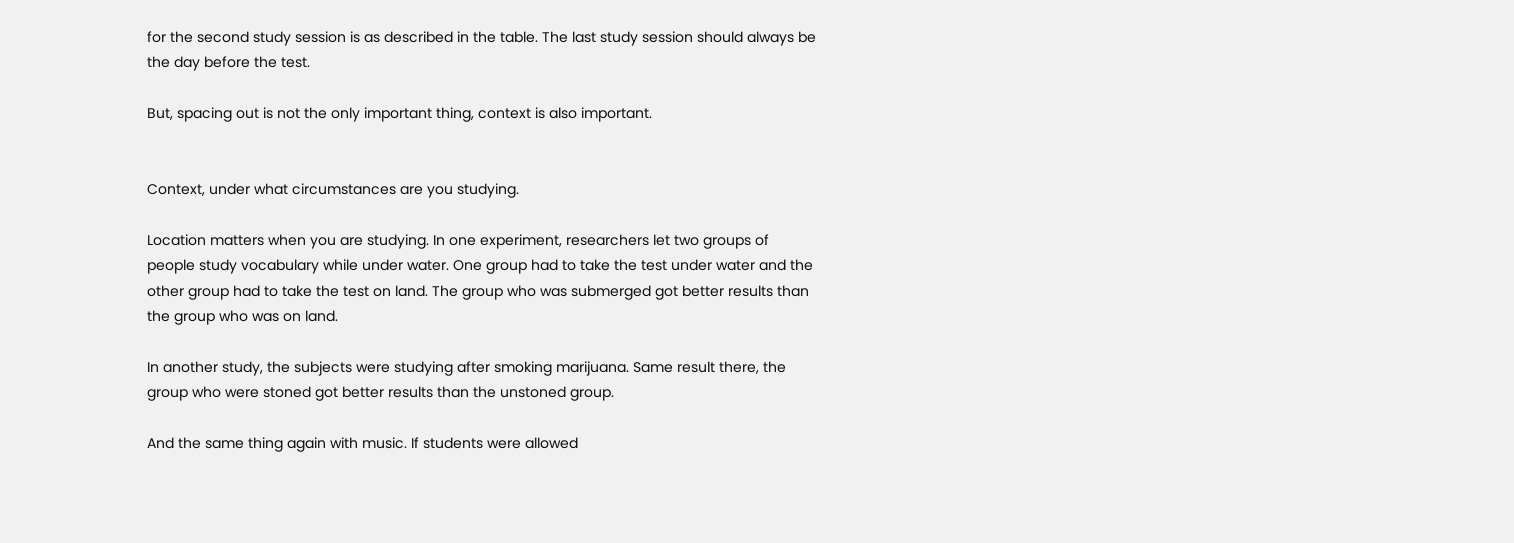for the second study session is as described in the table. The last study session should always be the day before the test.

But, spacing out is not the only important thing, context is also important.


Context, under what circumstances are you studying.

Location matters when you are studying. In one experiment, researchers let two groups of people study vocabulary while under water. One group had to take the test under water and the other group had to take the test on land. The group who was submerged got better results than the group who was on land.

In another study, the subjects were studying after smoking marijuana. Same result there, the group who were stoned got better results than the unstoned group.

And the same thing again with music. If students were allowed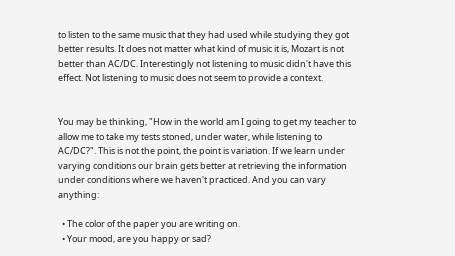to listen to the same music that they had used while studying they got better results. It does not matter what kind of music it is, Mozart is not better than AC/DC. Interestingly not listening to music didn't have this effect. Not listening to music does not seem to provide a context.


You may be thinking, "How in the world am I going to get my teacher to allow me to take my tests stoned, under water, while listening to AC/DC?". This is not the point, the point is variation. If we learn under varying conditions our brain gets better at retrieving the information under conditions where we haven't practiced. And you can vary anything:

  • The color of the paper you are writing on.
  • Your mood, are you happy or sad?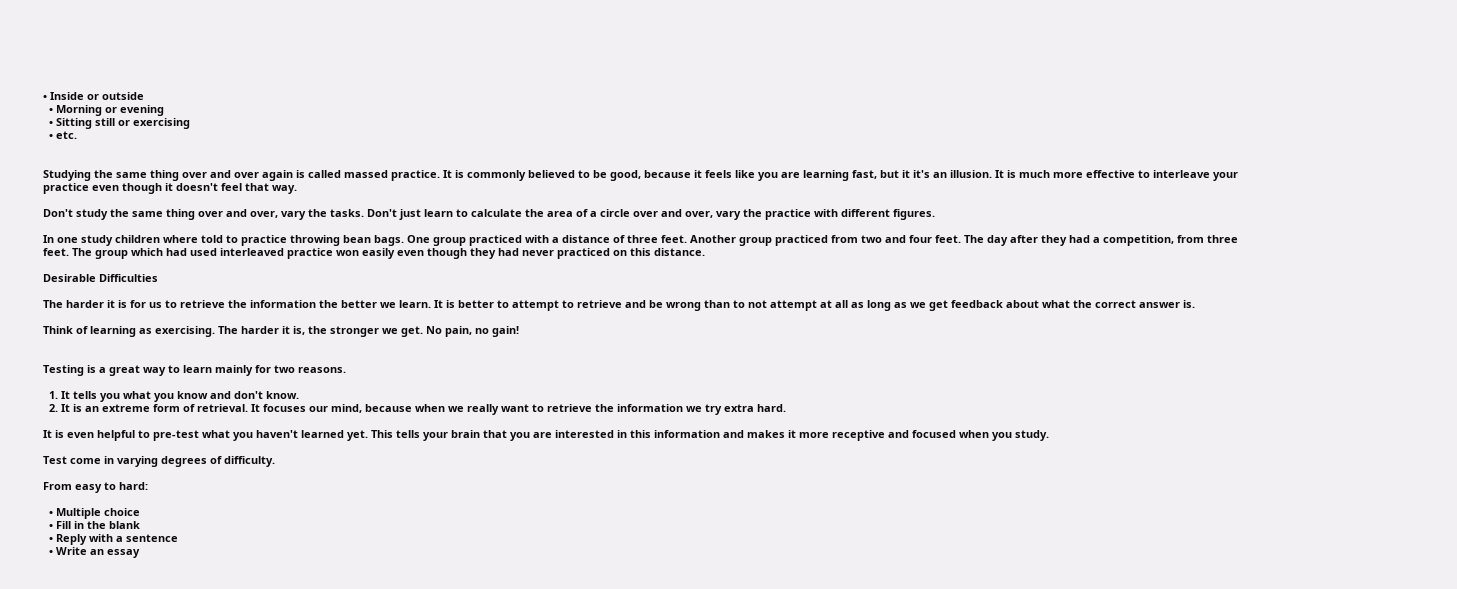• Inside or outside
  • Morning or evening
  • Sitting still or exercising
  • etc.


Studying the same thing over and over again is called massed practice. It is commonly believed to be good, because it feels like you are learning fast, but it it's an illusion. It is much more effective to interleave your practice even though it doesn't feel that way.

Don't study the same thing over and over, vary the tasks. Don't just learn to calculate the area of a circle over and over, vary the practice with different figures.

In one study children where told to practice throwing bean bags. One group practiced with a distance of three feet. Another group practiced from two and four feet. The day after they had a competition, from three feet. The group which had used interleaved practice won easily even though they had never practiced on this distance.

Desirable Difficulties

The harder it is for us to retrieve the information the better we learn. It is better to attempt to retrieve and be wrong than to not attempt at all as long as we get feedback about what the correct answer is.

Think of learning as exercising. The harder it is, the stronger we get. No pain, no gain!


Testing is a great way to learn mainly for two reasons.

  1. It tells you what you know and don't know.
  2. It is an extreme form of retrieval. It focuses our mind, because when we really want to retrieve the information we try extra hard.

It is even helpful to pre-test what you haven't learned yet. This tells your brain that you are interested in this information and makes it more receptive and focused when you study.

Test come in varying degrees of difficulty.

From easy to hard:

  • Multiple choice
  • Fill in the blank
  • Reply with a sentence
  • Write an essay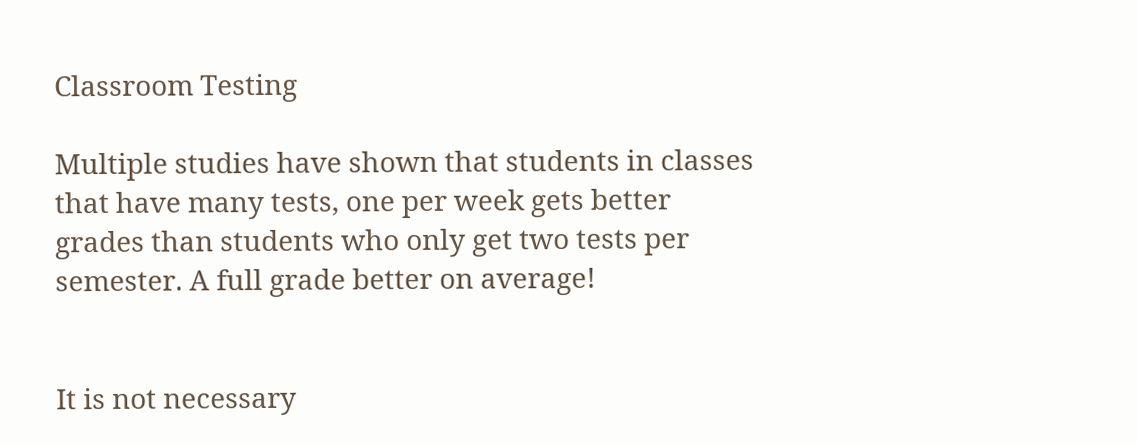Classroom Testing

Multiple studies have shown that students in classes that have many tests, one per week gets better grades than students who only get two tests per semester. A full grade better on average!


It is not necessary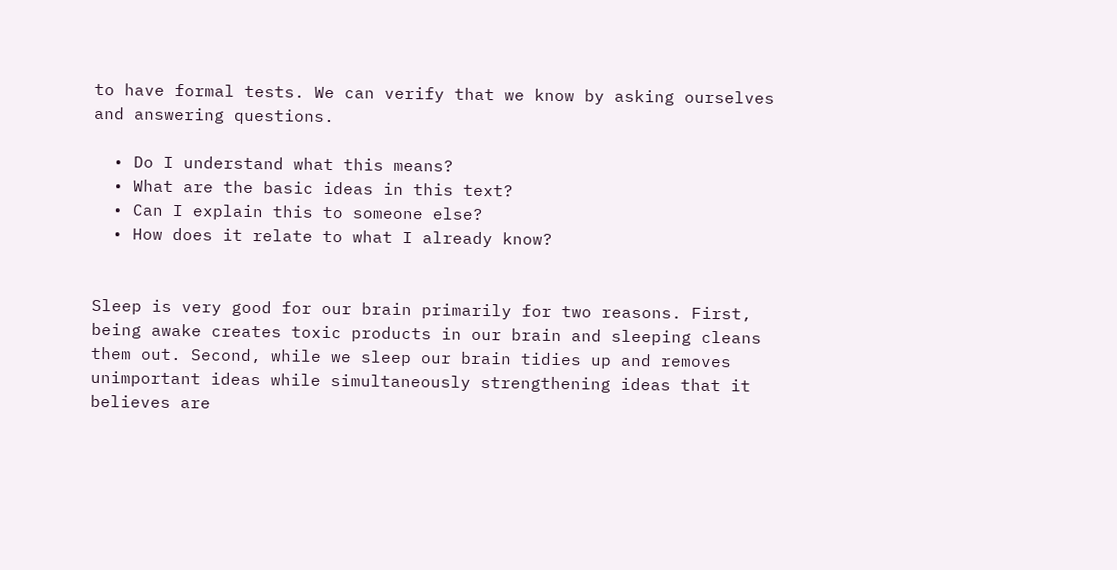to have formal tests. We can verify that we know by asking ourselves and answering questions.

  • Do I understand what this means?
  • What are the basic ideas in this text?
  • Can I explain this to someone else?
  • How does it relate to what I already know?


Sleep is very good for our brain primarily for two reasons. First, being awake creates toxic products in our brain and sleeping cleans them out. Second, while we sleep our brain tidies up and removes unimportant ideas while simultaneously strengthening ideas that it believes are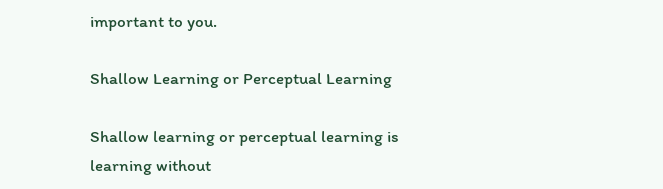important to you.

Shallow Learning or Perceptual Learning

Shallow learning or perceptual learning is learning without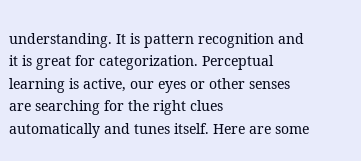understanding. It is pattern recognition and it is great for categorization. Perceptual learning is active, our eyes or other senses are searching for the right clues automatically and tunes itself. Here are some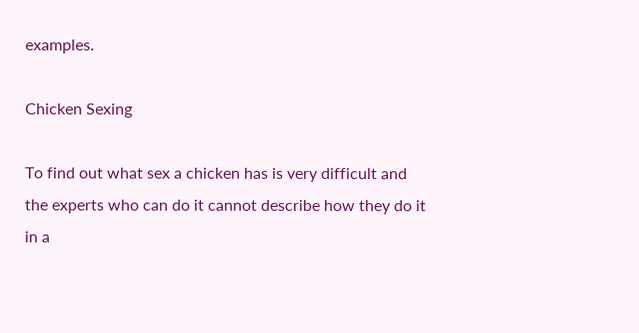examples.

Chicken Sexing

To find out what sex a chicken has is very difficult and the experts who can do it cannot describe how they do it in a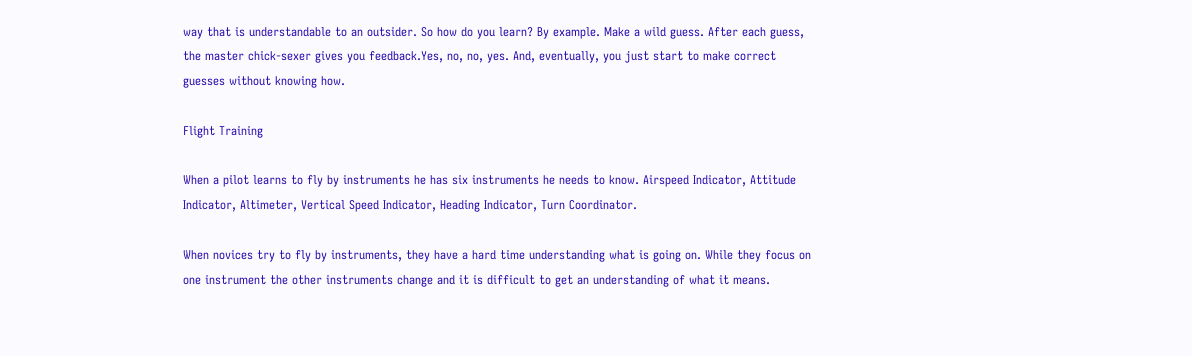way that is understandable to an outsider. So how do you learn? By example. Make a wild guess. After each guess, the master chick-sexer gives you feedback.Yes, no, no, yes. And, eventually, you just start to make correct guesses without knowing how.

Flight Training

When a pilot learns to fly by instruments he has six instruments he needs to know. Airspeed Indicator, Attitude Indicator, Altimeter, Vertical Speed Indicator, Heading Indicator, Turn Coordinator.

When novices try to fly by instruments, they have a hard time understanding what is going on. While they focus on one instrument the other instruments change and it is difficult to get an understanding of what it means.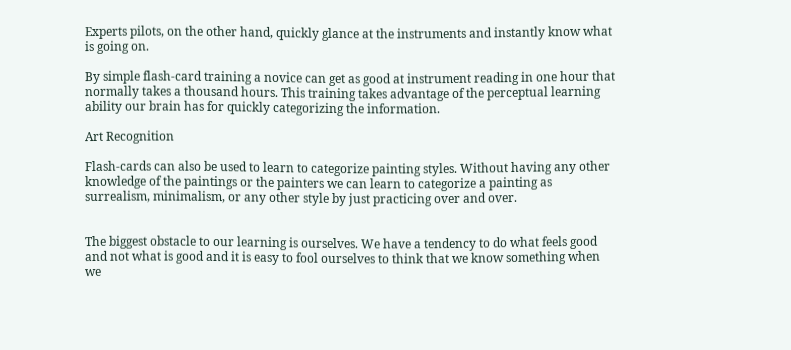Experts pilots, on the other hand, quickly glance at the instruments and instantly know what is going on.

By simple flash-card training a novice can get as good at instrument reading in one hour that normally takes a thousand hours. This training takes advantage of the perceptual learning ability our brain has for quickly categorizing the information.

Art Recognition

Flash-cards can also be used to learn to categorize painting styles. Without having any other knowledge of the paintings or the painters we can learn to categorize a painting as surrealism, minimalism, or any other style by just practicing over and over.


The biggest obstacle to our learning is ourselves. We have a tendency to do what feels good and not what is good and it is easy to fool ourselves to think that we know something when we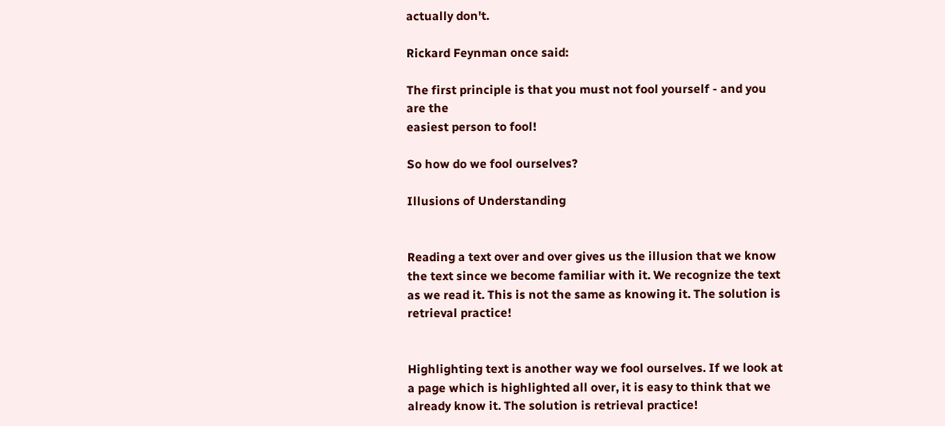actually don't.

Rickard Feynman once said:

The first principle is that you must not fool yourself - and you are the
easiest person to fool!

So how do we fool ourselves?

Illusions of Understanding


Reading a text over and over gives us the illusion that we know the text since we become familiar with it. We recognize the text as we read it. This is not the same as knowing it. The solution is retrieval practice!


Highlighting text is another way we fool ourselves. If we look at a page which is highlighted all over, it is easy to think that we already know it. The solution is retrieval practice!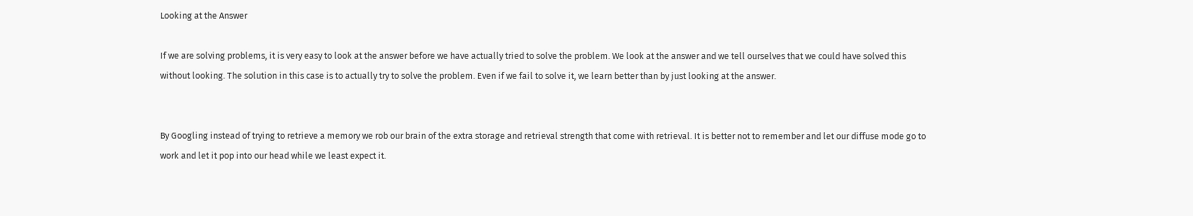Looking at the Answer

If we are solving problems, it is very easy to look at the answer before we have actually tried to solve the problem. We look at the answer and we tell ourselves that we could have solved this without looking. The solution in this case is to actually try to solve the problem. Even if we fail to solve it, we learn better than by just looking at the answer.


By Googling instead of trying to retrieve a memory we rob our brain of the extra storage and retrieval strength that come with retrieval. It is better not to remember and let our diffuse mode go to work and let it pop into our head while we least expect it.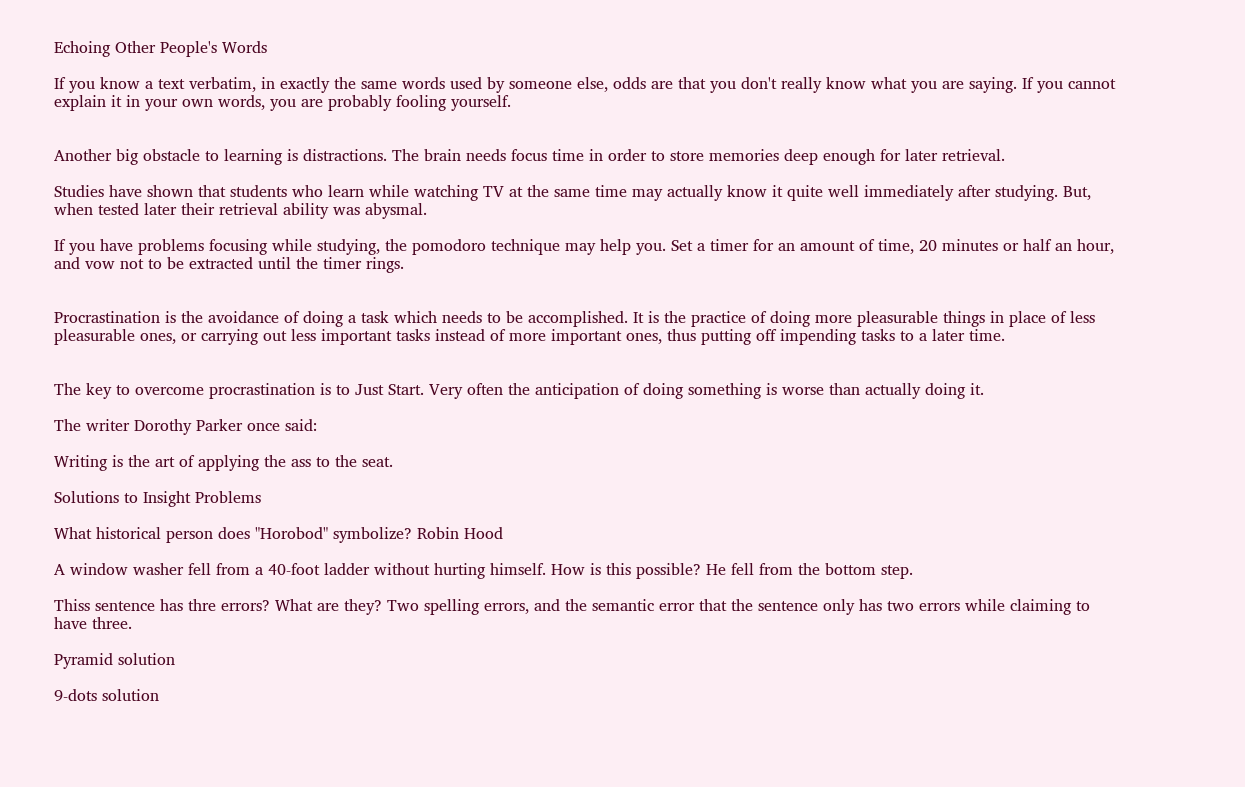Echoing Other People's Words

If you know a text verbatim, in exactly the same words used by someone else, odds are that you don't really know what you are saying. If you cannot explain it in your own words, you are probably fooling yourself.


Another big obstacle to learning is distractions. The brain needs focus time in order to store memories deep enough for later retrieval.

Studies have shown that students who learn while watching TV at the same time may actually know it quite well immediately after studying. But, when tested later their retrieval ability was abysmal.

If you have problems focusing while studying, the pomodoro technique may help you. Set a timer for an amount of time, 20 minutes or half an hour, and vow not to be extracted until the timer rings.


Procrastination is the avoidance of doing a task which needs to be accomplished. It is the practice of doing more pleasurable things in place of less pleasurable ones, or carrying out less important tasks instead of more important ones, thus putting off impending tasks to a later time.


The key to overcome procrastination is to Just Start. Very often the anticipation of doing something is worse than actually doing it.

The writer Dorothy Parker once said:

Writing is the art of applying the ass to the seat.

Solutions to Insight Problems

What historical person does "Horobod" symbolize? Robin Hood

A window washer fell from a 40-foot ladder without hurting himself. How is this possible? He fell from the bottom step.

Thiss sentence has thre errors? What are they? Two spelling errors, and the semantic error that the sentence only has two errors while claiming to have three.

Pyramid solution

9-dots solution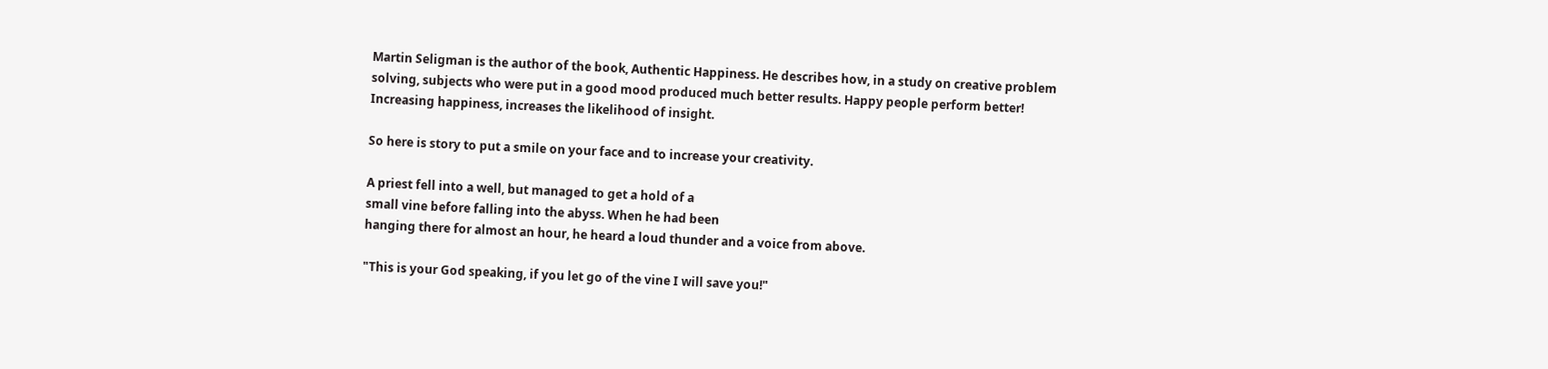Martin Seligman is the author of the book, Authentic Happiness. He describes how, in a study on creative problem solving, subjects who were put in a good mood produced much better results. Happy people perform better! Increasing happiness, increases the likelihood of insight.

So here is story to put a smile on your face and to increase your creativity.

A priest fell into a well, but managed to get a hold of a
small vine before falling into the abyss. When he had been
hanging there for almost an hour, he heard a loud thunder and a voice from above.

"This is your God speaking, if you let go of the vine I will save you!"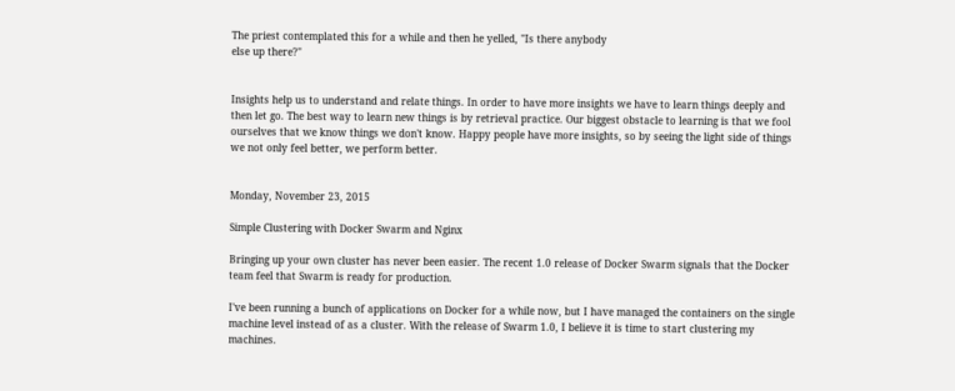The priest contemplated this for a while and then he yelled, "Is there anybody
else up there?"


Insights help us to understand and relate things. In order to have more insights we have to learn things deeply and then let go. The best way to learn new things is by retrieval practice. Our biggest obstacle to learning is that we fool ourselves that we know things we don't know. Happy people have more insights, so by seeing the light side of things we not only feel better, we perform better.


Monday, November 23, 2015

Simple Clustering with Docker Swarm and Nginx

Bringing up your own cluster has never been easier. The recent 1.0 release of Docker Swarm signals that the Docker team feel that Swarm is ready for production.

I've been running a bunch of applications on Docker for a while now, but I have managed the containers on the single machine level instead of as a cluster. With the release of Swarm 1.0, I believe it is time to start clustering my machines.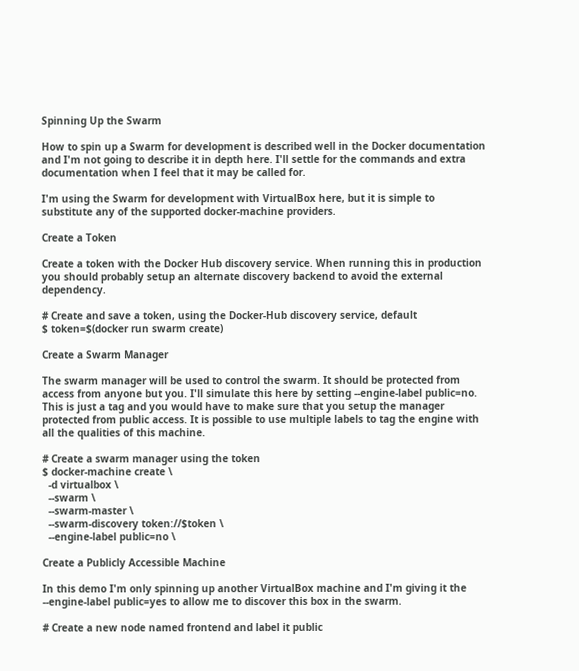Spinning Up the Swarm

How to spin up a Swarm for development is described well in the Docker documentation and I'm not going to describe it in depth here. I'll settle for the commands and extra documentation when I feel that it may be called for.

I'm using the Swarm for development with VirtualBox here, but it is simple to substitute any of the supported docker-machine providers.

Create a Token

Create a token with the Docker Hub discovery service. When running this in production you should probably setup an alternate discovery backend to avoid the external dependency.

# Create and save a token, using the Docker-Hub discovery service, default
$ token=$(docker run swarm create)

Create a Swarm Manager

The swarm manager will be used to control the swarm. It should be protected from access from anyone but you. I'll simulate this here by setting --engine-label public=no. This is just a tag and you would have to make sure that you setup the manager protected from public access. It is possible to use multiple labels to tag the engine with all the qualities of this machine.

# Create a swarm manager using the token
$ docker-machine create \
  -d virtualbox \
  --swarm \
  --swarm-master \
  --swarm-discovery token://$token \
  --engine-label public=no \

Create a Publicly Accessible Machine

In this demo I'm only spinning up another VirtualBox machine and I'm giving it the --engine-label public=yes to allow me to discover this box in the swarm.

# Create a new node named frontend and label it public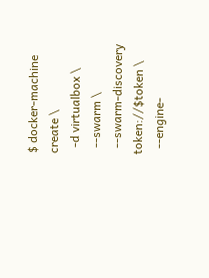$ docker-machine create \
  -d virtualbox \
  --swarm \
  --swarm-discovery token://$token \
  --engine-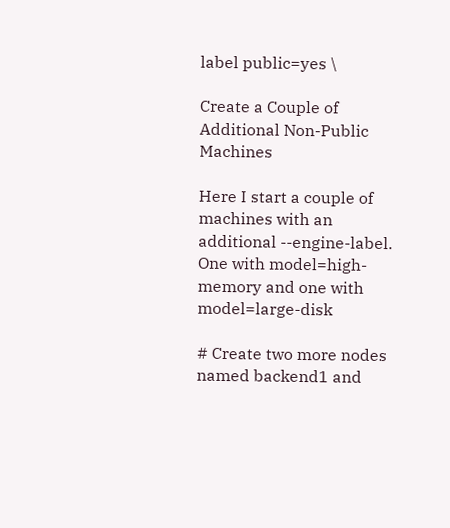label public=yes \

Create a Couple of Additional Non-Public Machines

Here I start a couple of machines with an additional --engine-label. One with model=high-memory and one with model=large-disk

# Create two more nodes named backend1 and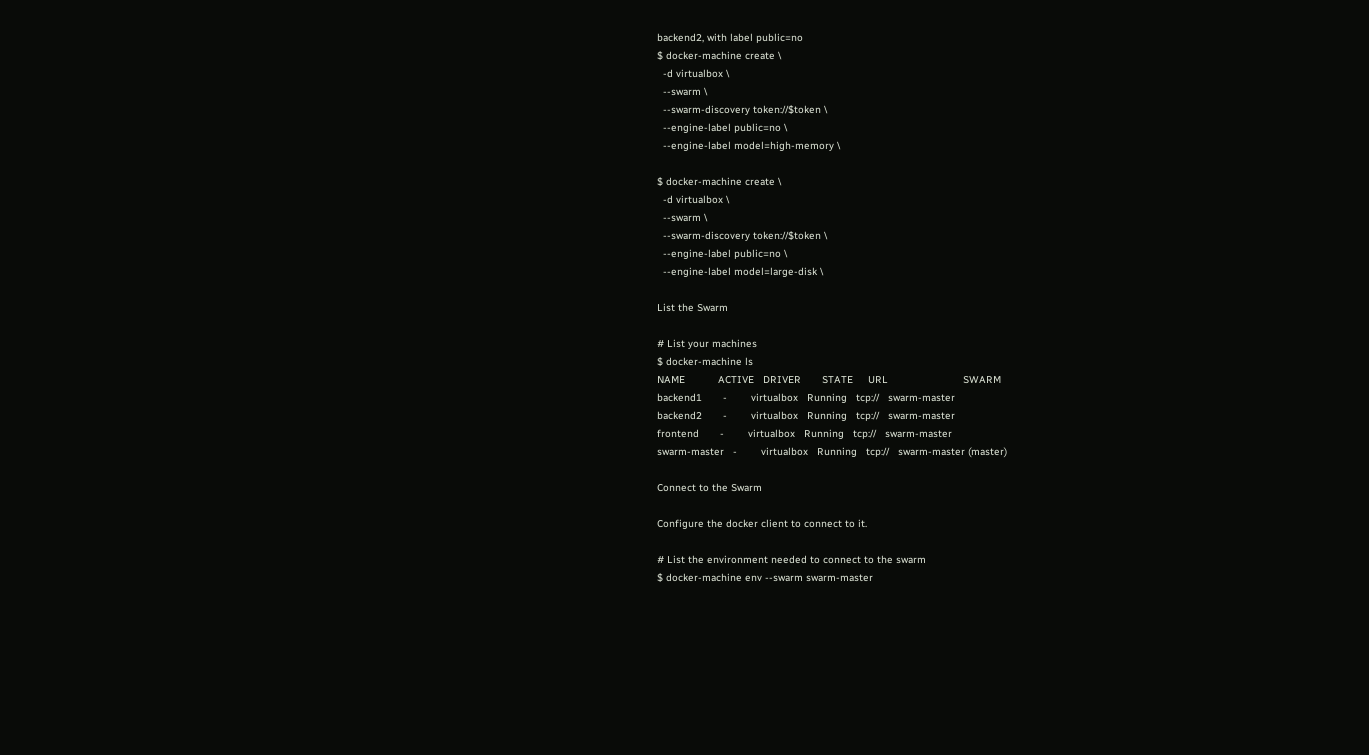backend2, with label public=no
$ docker-machine create \
  -d virtualbox \
  --swarm \
  --swarm-discovery token://$token \
  --engine-label public=no \
  --engine-label model=high-memory \

$ docker-machine create \
  -d virtualbox \
  --swarm \
  --swarm-discovery token://$token \
  --engine-label public=no \
  --engine-label model=large-disk \

List the Swarm

# List your machines
$ docker-machine ls
NAME           ACTIVE   DRIVER       STATE     URL                         SWARM
backend1       -        virtualbox   Running   tcp://   swarm-master
backend2       -        virtualbox   Running   tcp://   swarm-master
frontend       -        virtualbox   Running   tcp://   swarm-master
swarm-master   -        virtualbox   Running   tcp://   swarm-master (master)

Connect to the Swarm

Configure the docker client to connect to it.

# List the environment needed to connect to the swarm
$ docker-machine env --swarm swarm-master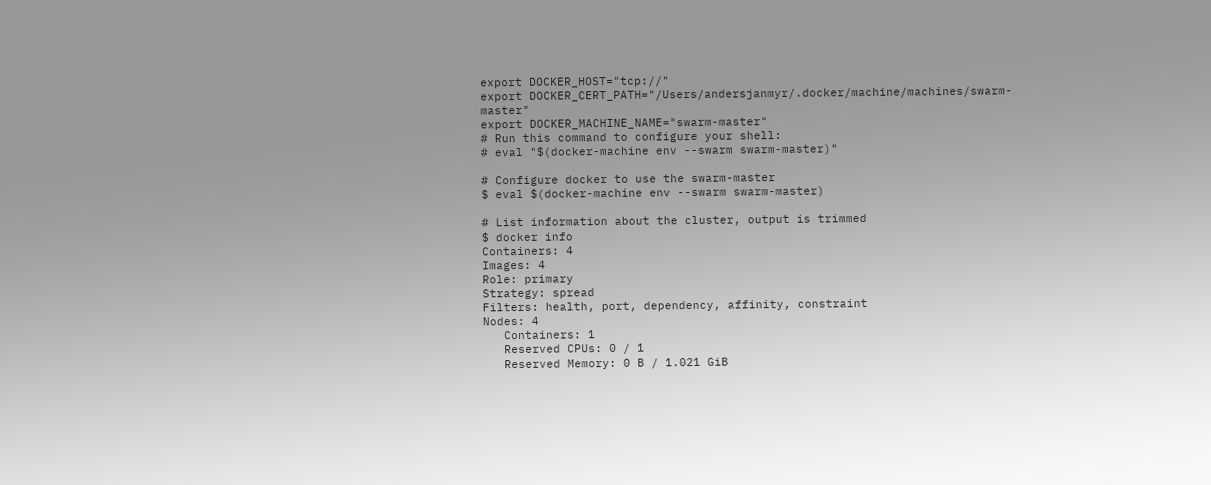export DOCKER_HOST="tcp://"
export DOCKER_CERT_PATH="/Users/andersjanmyr/.docker/machine/machines/swarm-master"
export DOCKER_MACHINE_NAME="swarm-master"
# Run this command to configure your shell:
# eval "$(docker-machine env --swarm swarm-master)"

# Configure docker to use the swarm-master
$ eval $(docker-machine env --swarm swarm-master)

# List information about the cluster, output is trimmed
$ docker info
Containers: 4
Images: 4
Role: primary
Strategy: spread
Filters: health, port, dependency, affinity, constraint
Nodes: 4
   Containers: 1
   Reserved CPUs: 0 / 1
   Reserved Memory: 0 B / 1.021 GiB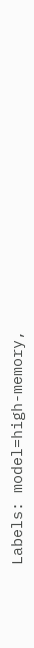Labels: model=high-memory,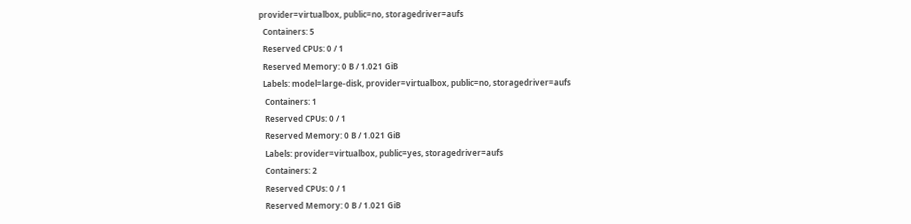provider=virtualbox, public=no, storagedriver=aufs
  Containers: 5
  Reserved CPUs: 0 / 1
  Reserved Memory: 0 B / 1.021 GiB
  Labels: model=large-disk, provider=virtualbox, public=no, storagedriver=aufs
   Containers: 1
   Reserved CPUs: 0 / 1
   Reserved Memory: 0 B / 1.021 GiB
   Labels: provider=virtualbox, public=yes, storagedriver=aufs
   Containers: 2
   Reserved CPUs: 0 / 1
   Reserved Memory: 0 B / 1.021 GiB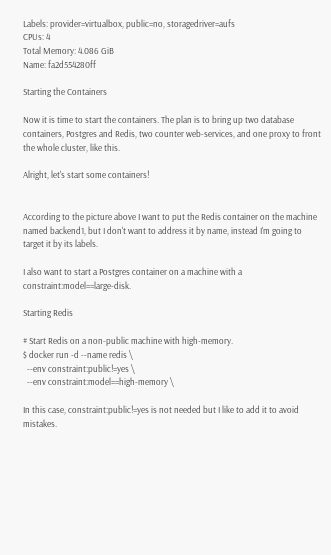Labels: provider=virtualbox, public=no, storagedriver=aufs
CPUs: 4
Total Memory: 4.086 GiB
Name: fa2d554280ff

Starting the Containers

Now it is time to start the containers. The plan is to bring up two database containers, Postgres and Redis, two counter web-services, and one proxy to front the whole cluster, like this.

Alright, let's start some containers!


According to the picture above I want to put the Redis container on the machine named backend1, but I don't want to address it by name, instead I'm going to target it by its labels.

I also want to start a Postgres container on a machine with a constraint:model==large-disk.

Starting Redis

# Start Redis on a non-public machine with high-memory.
$ docker run -d --name redis \
  --env constraint:public!=yes \
  --env constraint:model==high-memory \

In this case, constraint:public!=yes is not needed but I like to add it to avoid mistakes.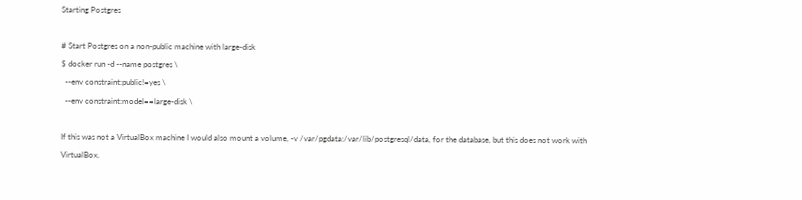Starting Postgres

# Start Postgres on a non-public machine with large-disk
$ docker run -d --name postgres \
  --env constraint:public!=yes \
  --env constraint:model==large-disk \

If this was not a VirtualBox machine I would also mount a volume, -v /var/pgdata:/var/lib/postgresql/data, for the database, but this does not work with VirtualBox.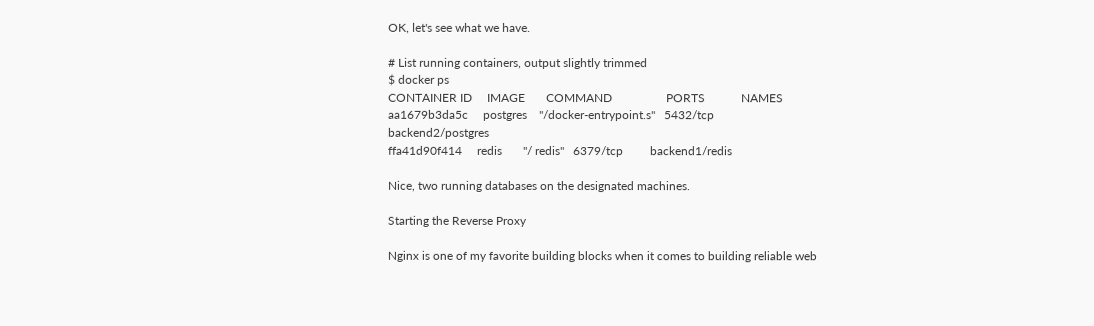OK, let's see what we have.

# List running containers, output slightly trimmed
$ docker ps
CONTAINER ID     IMAGE       COMMAND                  PORTS            NAMES
aa1679b3da5c     postgres    "/docker-entrypoint.s"   5432/tcp         backend2/postgres
ffa41d90f414     redis       "/ redis"   6379/tcp         backend1/redis

Nice, two running databases on the designated machines.

Starting the Reverse Proxy

Nginx is one of my favorite building blocks when it comes to building reliable web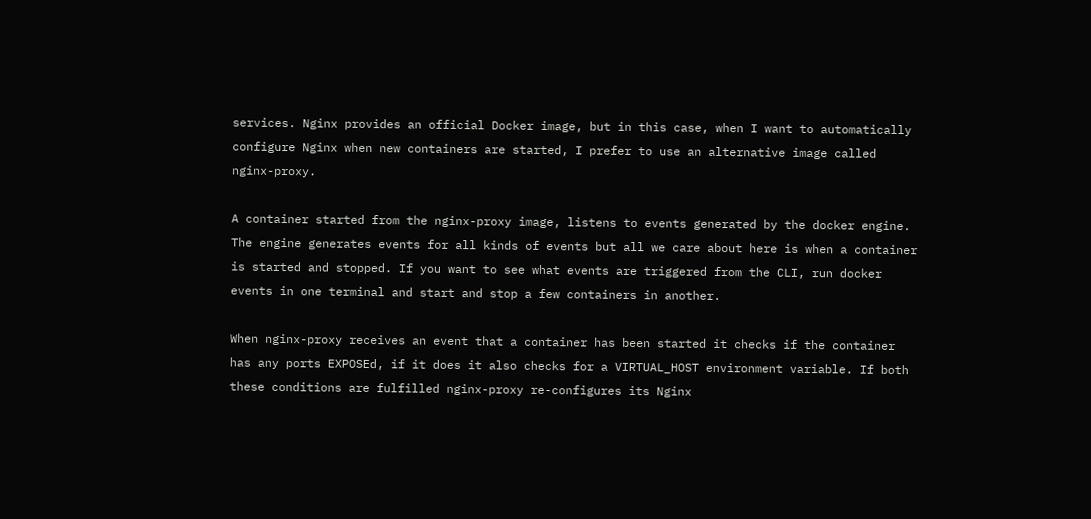services. Nginx provides an official Docker image, but in this case, when I want to automatically configure Nginx when new containers are started, I prefer to use an alternative image called nginx-proxy.

A container started from the nginx-proxy image, listens to events generated by the docker engine. The engine generates events for all kinds of events but all we care about here is when a container is started and stopped. If you want to see what events are triggered from the CLI, run docker events in one terminal and start and stop a few containers in another.

When nginx-proxy receives an event that a container has been started it checks if the container has any ports EXPOSEd, if it does it also checks for a VIRTUAL_HOST environment variable. If both these conditions are fulfilled nginx-proxy re-configures its Nginx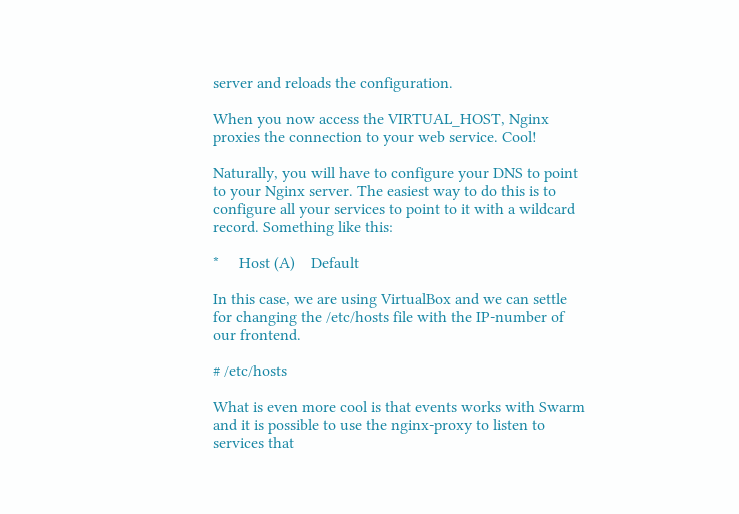server and reloads the configuration.

When you now access the VIRTUAL_HOST, Nginx proxies the connection to your web service. Cool!

Naturally, you will have to configure your DNS to point to your Nginx server. The easiest way to do this is to configure all your services to point to it with a wildcard record. Something like this:

*     Host (A)    Default

In this case, we are using VirtualBox and we can settle for changing the /etc/hosts file with the IP-number of our frontend.

# /etc/hosts

What is even more cool is that events works with Swarm and it is possible to use the nginx-proxy to listen to services that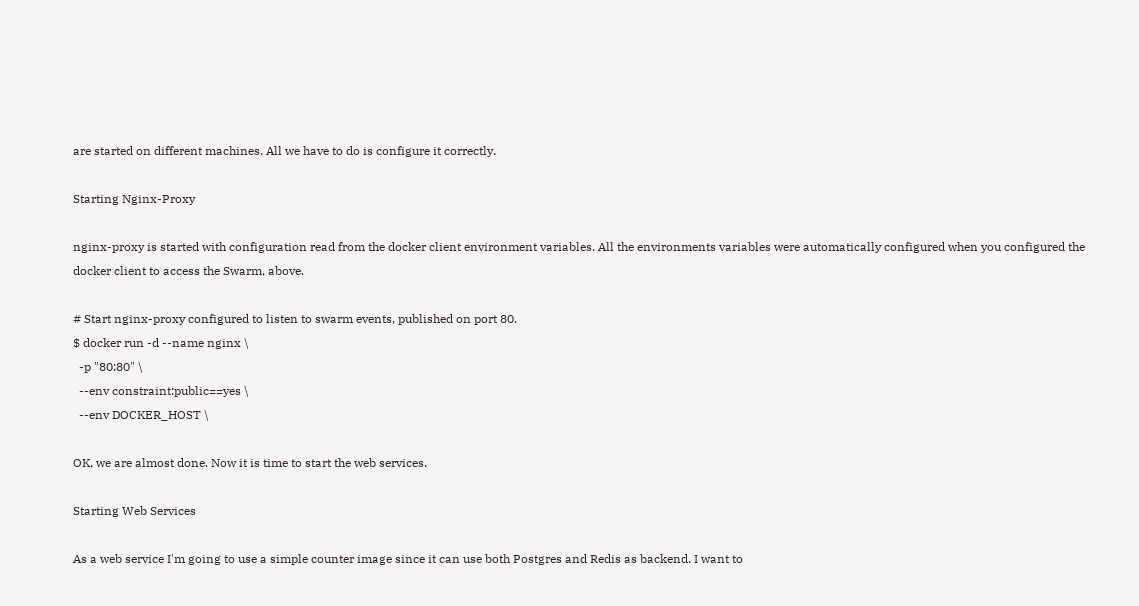are started on different machines. All we have to do is configure it correctly.

Starting Nginx-Proxy

nginx-proxy is started with configuration read from the docker client environment variables. All the environments variables were automatically configured when you configured the docker client to access the Swarm, above.

# Start nginx-proxy configured to listen to swarm events, published on port 80.
$ docker run -d --name nginx \
  -p "80:80" \
  --env constraint:public==yes \
  --env DOCKER_HOST \

OK, we are almost done. Now it is time to start the web services.

Starting Web Services

As a web service I'm going to use a simple counter image since it can use both Postgres and Redis as backend. I want to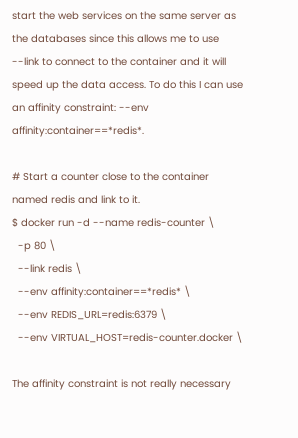start the web services on the same server as the databases since this allows me to use --link to connect to the container and it will speed up the data access. To do this I can use an affinity constraint: --env affinity:container==*redis*.

# Start a counter close to the container named redis and link to it.
$ docker run -d --name redis-counter \
  -p 80 \
  --link redis \
  --env affinity:container==*redis* \
  --env REDIS_URL=redis:6379 \
  --env VIRTUAL_HOST=redis-counter.docker \

The affinity constraint is not really necessary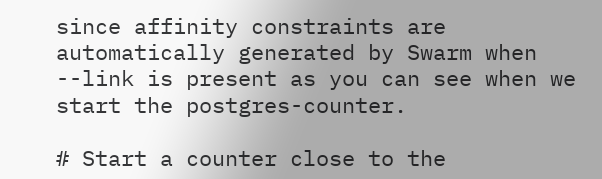since affinity constraints are automatically generated by Swarm when --link is present as you can see when we start the postgres-counter.

# Start a counter close to the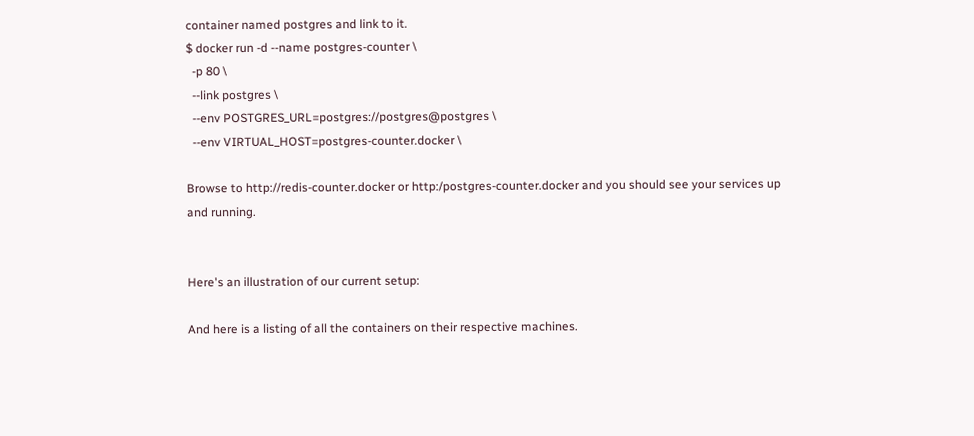container named postgres and link to it.
$ docker run -d --name postgres-counter \
  -p 80 \
  --link postgres \
  --env POSTGRES_URL=postgres://postgres@postgres \
  --env VIRTUAL_HOST=postgres-counter.docker \

Browse to http://redis-counter.docker or http:/postgres-counter.docker and you should see your services up and running.


Here's an illustration of our current setup:

And here is a listing of all the containers on their respective machines.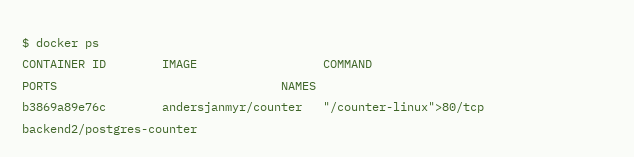$ docker ps
CONTAINER ID        IMAGE                  COMMAND                  PORTS                                NAMES
b3869a89e76c        andersjanmyr/counter   "/counter-linux">80/tcp         backend2/postgres-counter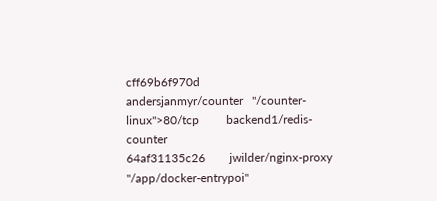cff69b6f970d        andersjanmyr/counter   "/counter-linux">80/tcp         backend1/redis-counter
64af31135c26        jwilder/nginx-proxy    "/app/docker-entrypoi"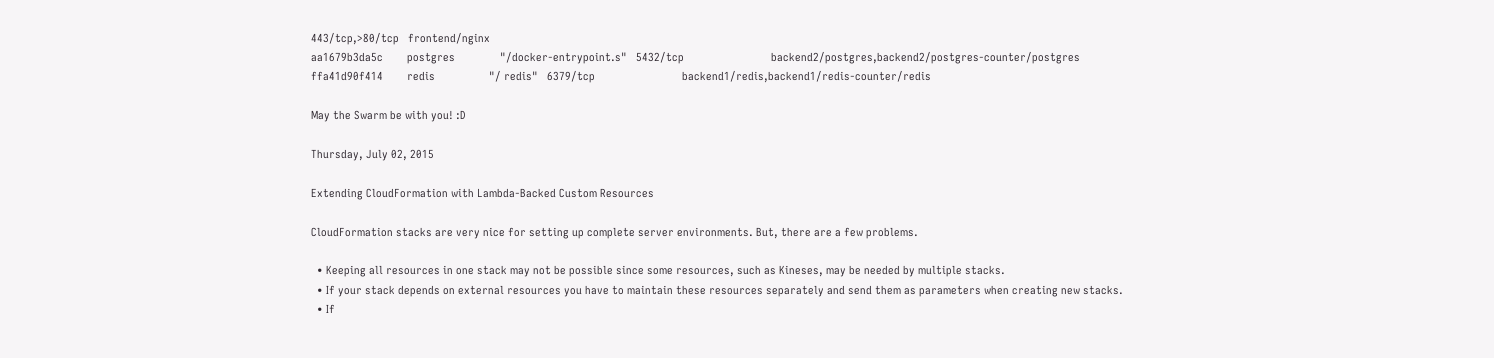443/tcp,>80/tcp   frontend/nginx
aa1679b3da5c        postgres               "/docker-entrypoint.s"   5432/tcp                             backend2/postgres,backend2/postgres-counter/postgres
ffa41d90f414        redis                  "/ redis"   6379/tcp                             backend1/redis,backend1/redis-counter/redis

May the Swarm be with you! :D

Thursday, July 02, 2015

Extending CloudFormation with Lambda-Backed Custom Resources

CloudFormation stacks are very nice for setting up complete server environments. But, there are a few problems.

  • Keeping all resources in one stack may not be possible since some resources, such as Kineses, may be needed by multiple stacks.
  • If your stack depends on external resources you have to maintain these resources separately and send them as parameters when creating new stacks.
  • If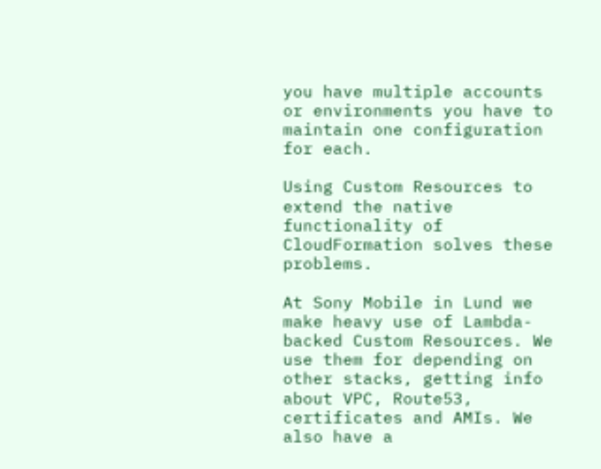you have multiple accounts or environments you have to maintain one configuration for each.

Using Custom Resources to extend the native functionality of CloudFormation solves these problems.

At Sony Mobile in Lund we make heavy use of Lambda-backed Custom Resources. We use them for depending on other stacks, getting info about VPC, Route53, certificates and AMIs. We also have a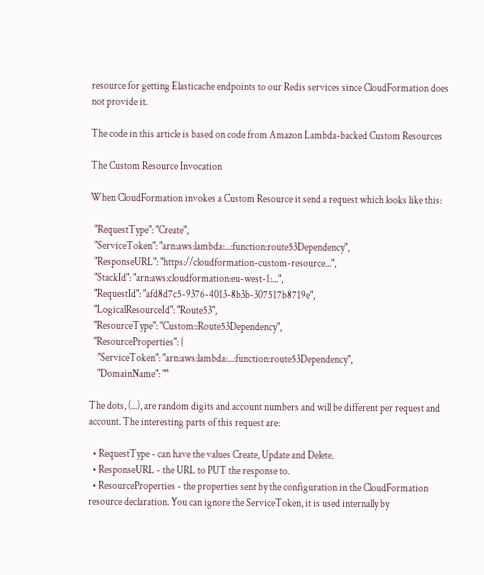resource for getting Elasticache endpoints to our Redis services since CloudFormation does not provide it.

The code in this article is based on code from Amazon Lambda-backed Custom Resources

The Custom Resource Invocation

When CloudFormation invokes a Custom Resource it send a request which looks like this:

  "RequestType": "Create",
  "ServiceToken": "arn:aws:lambda:...:function:route53Dependency",
  "ResponseURL": "https://cloudformation-custom-resource...",
  "StackId": "arn:aws:cloudformation:eu-west-1:...",
  "RequestId": "afd8d7c5-9376-4013-8b3b-307517b8719e",
  "LogicalResourceId": "Route53",
  "ResourceType": "Custom::Route53Dependency",
  "ResourceProperties": {
    "ServiceToken": "arn:aws:lambda:...:function:route53Dependency",
    "DomainName": ""

The dots, (...), are random digits and account numbers and will be different per request and account. The interesting parts of this request are:

  • RequestType - can have the values Create, Update and Delete.
  • ResponseURL - the URL to PUT the response to.
  • ResourceProperties - the properties sent by the configuration in the CloudFormation resource declaration. You can ignore the ServiceToken, it is used internally by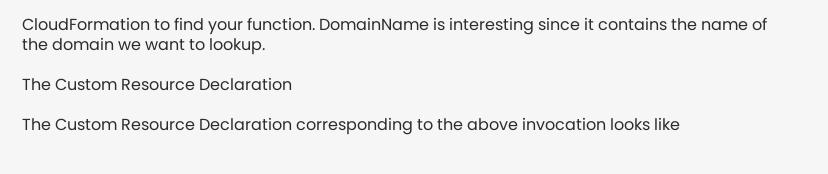CloudFormation to find your function. DomainName is interesting since it contains the name of the domain we want to lookup.

The Custom Resource Declaration

The Custom Resource Declaration corresponding to the above invocation looks like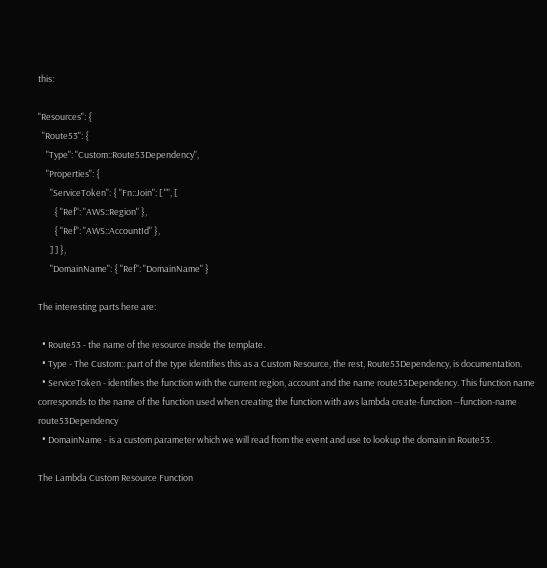this:

"Resources": {
  "Route53": {
    "Type": "Custom::Route53Dependency",
    "Properties": {
      "ServiceToken": { "Fn::Join": [ "", [
        { "Ref": "AWS::Region" },
        { "Ref": "AWS::AccountId" },
      ] ] },
      "DomainName": { "Ref": "DomainName" }

The interesting parts here are:

  • Route53 - the name of the resource inside the template.
  • Type - The Custom:: part of the type identifies this as a Custom Resource, the rest, Route53Dependency, is documentation.
  • ServiceToken - identifies the function with the current region, account and the name route53Dependency. This function name corresponds to the name of the function used when creating the function with aws lambda create-function --function-name route53Dependency
  • DomainName - is a custom parameter which we will read from the event and use to lookup the domain in Route53.

The Lambda Custom Resource Function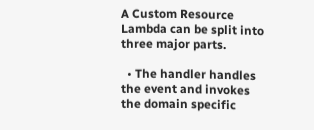A Custom Resource Lambda can be split into three major parts.

  • The handler handles the event and invokes the domain specific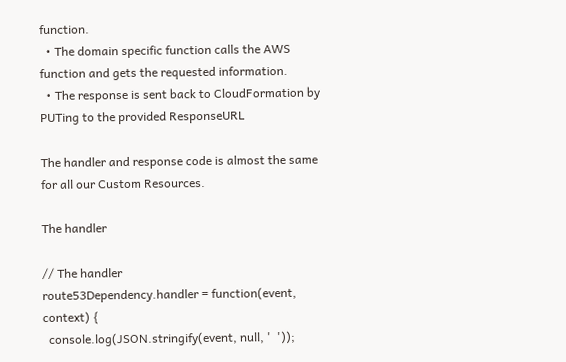function.
  • The domain specific function calls the AWS function and gets the requested information.
  • The response is sent back to CloudFormation by PUTing to the provided ResponseURL

The handler and response code is almost the same for all our Custom Resources.

The handler

// The handler
route53Dependency.handler = function(event, context) {
  console.log(JSON.stringify(event, null, '  '));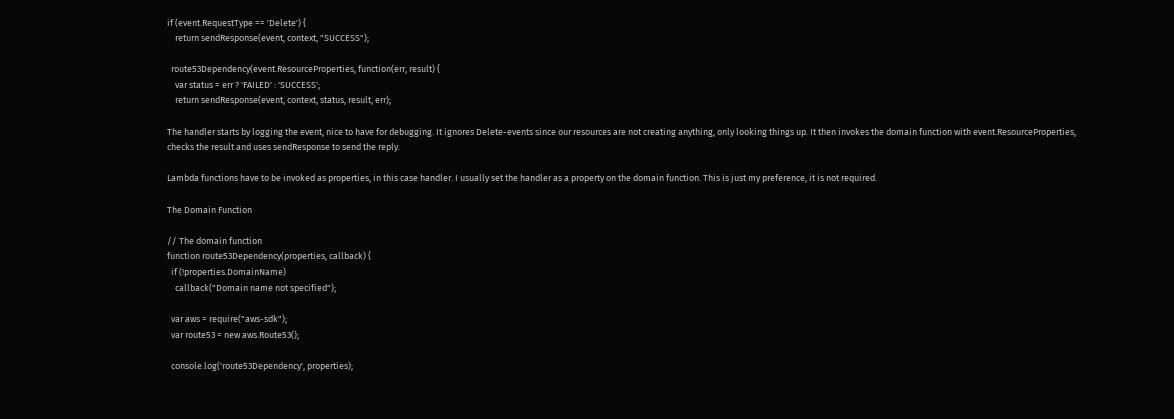if (event.RequestType == 'Delete') {
    return sendResponse(event, context, "SUCCESS");

  route53Dependency(event.ResourceProperties, function(err, result) {
    var status = err ? 'FAILED' : 'SUCCESS';
    return sendResponse(event, context, status, result, err);

The handler starts by logging the event, nice to have for debugging. It ignores Delete-events since our resources are not creating anything, only looking things up. It then invokes the domain function with event.ResourceProperties, checks the result and uses sendResponse to send the reply.

Lambda functions have to be invoked as properties, in this case handler. I usually set the handler as a property on the domain function. This is just my preference, it is not required.

The Domain Function

// The domain function
function route53Dependency(properties, callback) {
  if (!properties.DomainName)
    callback("Domain name not specified");

  var aws = require("aws-sdk");
  var route53 = new aws.Route53();

  console.log('route53Dependency', properties);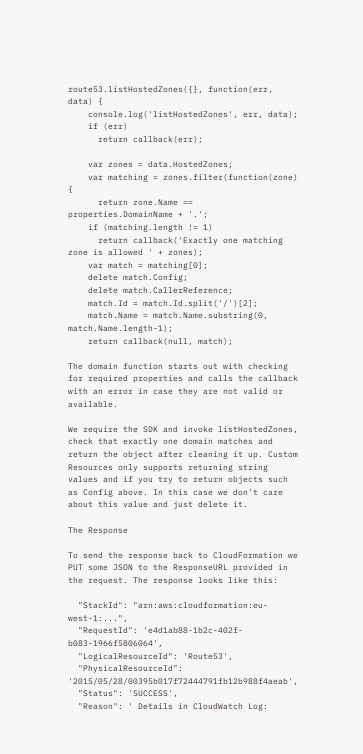route53.listHostedZones({}, function(err, data) {
    console.log('listHostedZones', err, data);
    if (err)
      return callback(err);

    var zones = data.HostedZones;
    var matching = zones.filter(function(zone) {
      return zone.Name == properties.DomainName + '.';
    if (matching.length != 1)
      return callback('Exactly one matching zone is allowed ' + zones);
    var match = matching[0];
    delete match.Config;
    delete match.CallerReference;
    match.Id = match.Id.split('/')[2];
    match.Name = match.Name.substring(0, match.Name.length-1);
    return callback(null, match);

The domain function starts out with checking for required properties and calls the callback with an error in case they are not valid or available.

We require the SDK and invoke listHostedZones, check that exactly one domain matches and return the object after cleaning it up. Custom Resources only supports returning string values and if you try to return objects such as Config above. In this case we don't care about this value and just delete it.

The Response

To send the response back to CloudFormation we PUT some JSON to the ResponseURL provided in the request. The response looks like this:

  "StackId": "arn:aws:cloudformation:eu-west-1:...",
  "RequestId": 'e4d1ab88-1b2c-402f-b083-1966f5806064',
  "LogicalResourceId": 'Route53',
  "PhysicalResourceId": '2015/05/28/00395b017f72444791fb12b988f4aeab',
  "Status": 'SUCCESS',
  "Reason": ' Details in CloudWatch Log: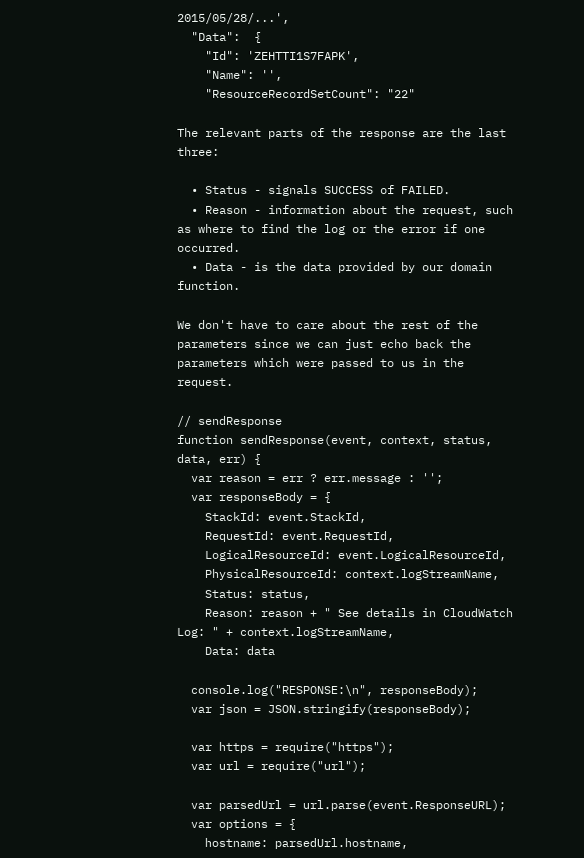2015/05/28/...',
  "Data":  {
    "Id": 'ZEHTTI1S7FAPK',
    "Name": '',
    "ResourceRecordSetCount": "22"

The relevant parts of the response are the last three:

  • Status - signals SUCCESS of FAILED.
  • Reason - information about the request, such as where to find the log or the error if one occurred.
  • Data - is the data provided by our domain function.

We don't have to care about the rest of the parameters since we can just echo back the parameters which were passed to us in the request.

// sendResponse
function sendResponse(event, context, status, data, err) {
  var reason = err ? err.message : '';
  var responseBody = {
    StackId: event.StackId,
    RequestId: event.RequestId,
    LogicalResourceId: event.LogicalResourceId,
    PhysicalResourceId: context.logStreamName,
    Status: status,
    Reason: reason + " See details in CloudWatch Log: " + context.logStreamName,
    Data: data

  console.log("RESPONSE:\n", responseBody);
  var json = JSON.stringify(responseBody);

  var https = require("https");
  var url = require("url");

  var parsedUrl = url.parse(event.ResponseURL);
  var options = {
    hostname: parsedUrl.hostname,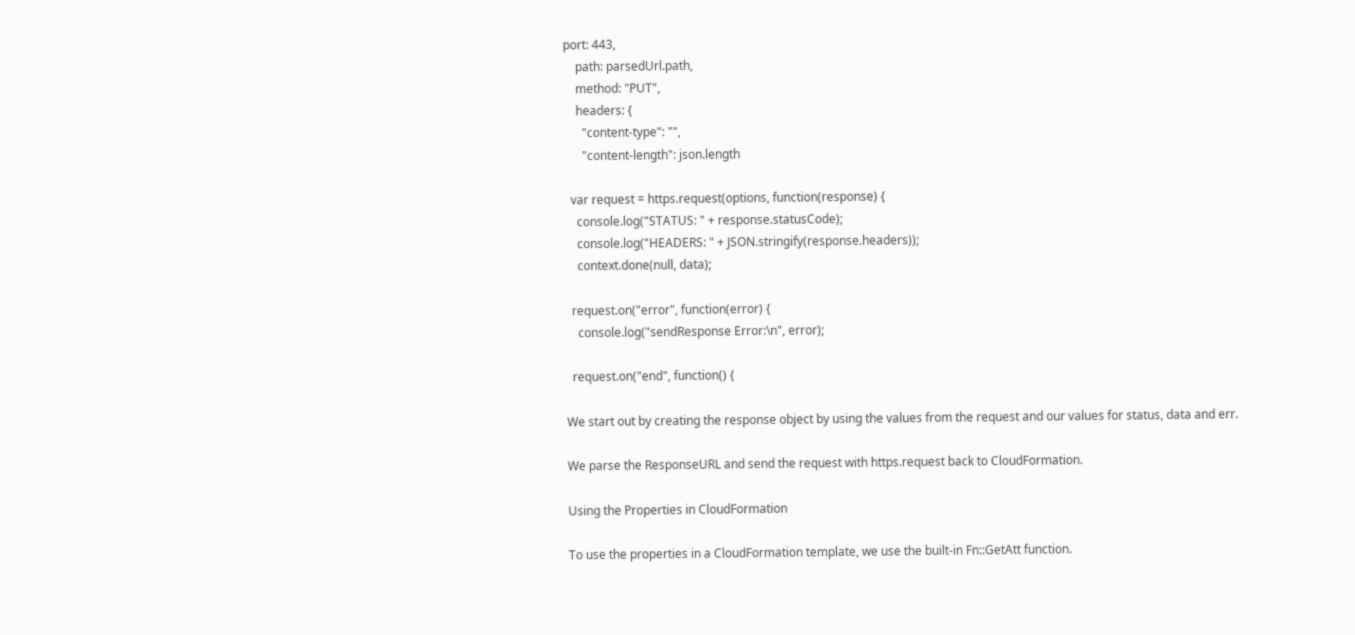port: 443,
    path: parsedUrl.path,
    method: "PUT",
    headers: {
      "content-type": "",
      "content-length": json.length

  var request = https.request(options, function(response) {
    console.log("STATUS: " + response.statusCode);
    console.log("HEADERS: " + JSON.stringify(response.headers));
    context.done(null, data);

  request.on("error", function(error) {
    console.log("sendResponse Error:\n", error);

  request.on("end", function() {

We start out by creating the response object by using the values from the request and our values for status, data and err.

We parse the ResponseURL and send the request with https.request back to CloudFormation.

Using the Properties in CloudFormation

To use the properties in a CloudFormation template, we use the built-in Fn::GetAtt function.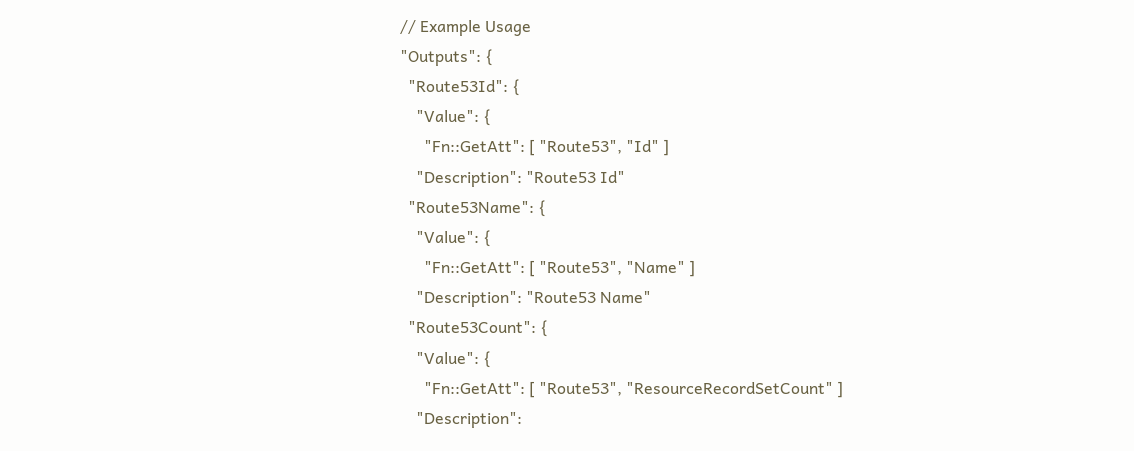// Example Usage
"Outputs": {
  "Route53Id": {
    "Value": {
      "Fn::GetAtt": [ "Route53", "Id" ]
    "Description": "Route53 Id"
  "Route53Name": {
    "Value": {
      "Fn::GetAtt": [ "Route53", "Name" ]
    "Description": "Route53 Name"
  "Route53Count": {
    "Value": {
      "Fn::GetAtt": [ "Route53", "ResourceRecordSetCount" ]
    "Description":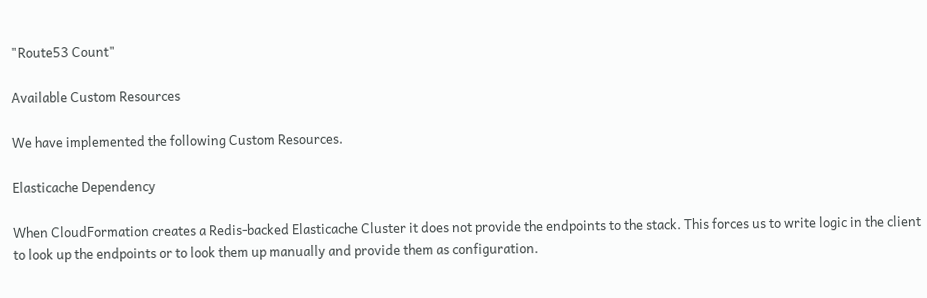"Route53 Count"

Available Custom Resources

We have implemented the following Custom Resources.

Elasticache Dependency

When CloudFormation creates a Redis-backed Elasticache Cluster it does not provide the endpoints to the stack. This forces us to write logic in the client to look up the endpoints or to look them up manually and provide them as configuration.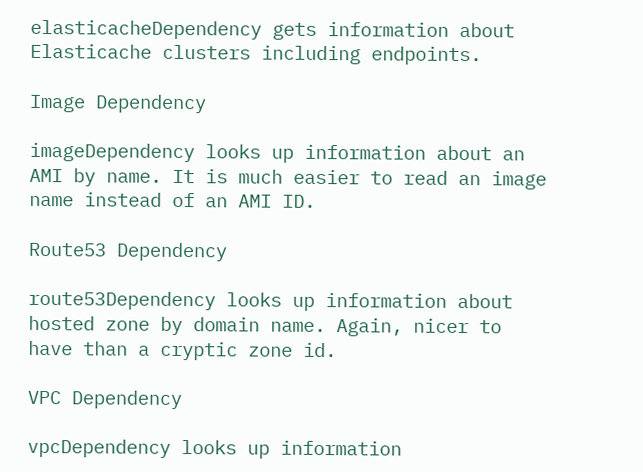elasticacheDependency gets information about Elasticache clusters including endpoints.

Image Dependency

imageDependency looks up information about an AMI by name. It is much easier to read an image name instead of an AMI ID.

Route53 Dependency

route53Dependency looks up information about hosted zone by domain name. Again, nicer to have than a cryptic zone id.

VPC Dependency

vpcDependency looks up information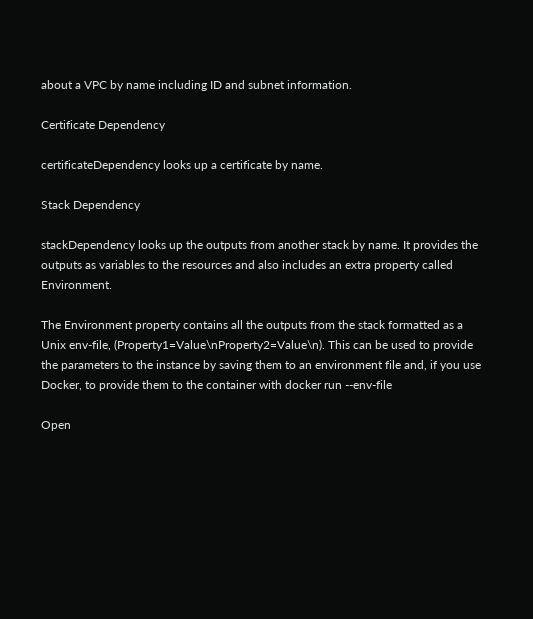about a VPC by name including ID and subnet information.

Certificate Dependency

certificateDependency looks up a certificate by name.

Stack Dependency

stackDependency looks up the outputs from another stack by name. It provides the outputs as variables to the resources and also includes an extra property called Environment.

The Environment property contains all the outputs from the stack formatted as a Unix env-file, (Property1=Value\nProperty2=Value\n). This can be used to provide the parameters to the instance by saving them to an environment file and, if you use Docker, to provide them to the container with docker run --env-file

Open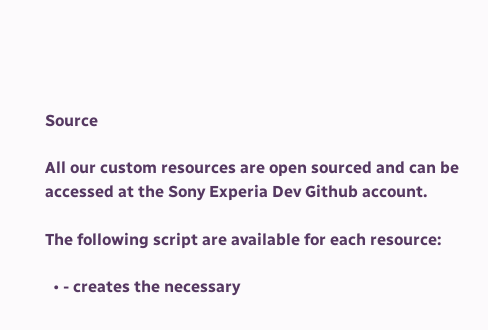Source

All our custom resources are open sourced and can be accessed at the Sony Experia Dev Github account.

The following script are available for each resource:

  • - creates the necessary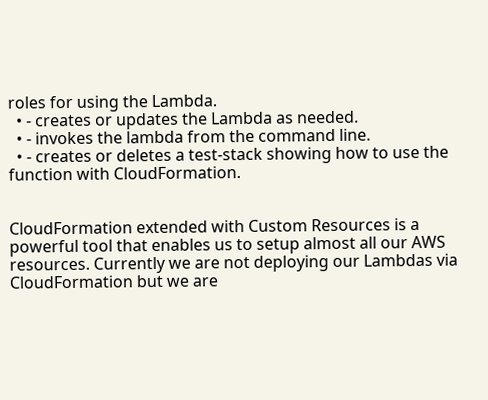roles for using the Lambda.
  • - creates or updates the Lambda as needed.
  • - invokes the lambda from the command line.
  • - creates or deletes a test-stack showing how to use the function with CloudFormation.


CloudFormation extended with Custom Resources is a powerful tool that enables us to setup almost all our AWS resources. Currently we are not deploying our Lambdas via CloudFormation but we are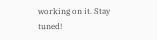working on it. Stay tuned!